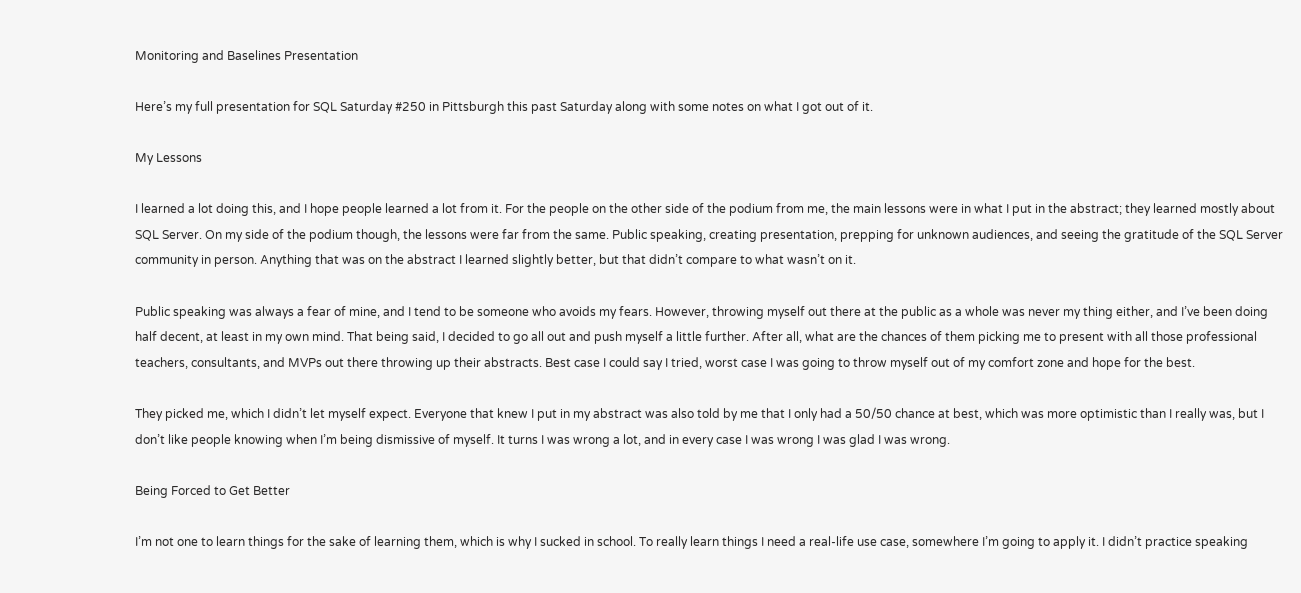Monitoring and Baselines Presentation

Here’s my full presentation for SQL Saturday #250 in Pittsburgh this past Saturday along with some notes on what I got out of it.

My Lessons

I learned a lot doing this, and I hope people learned a lot from it. For the people on the other side of the podium from me, the main lessons were in what I put in the abstract; they learned mostly about SQL Server. On my side of the podium though, the lessons were far from the same. Public speaking, creating presentation, prepping for unknown audiences, and seeing the gratitude of the SQL Server community in person. Anything that was on the abstract I learned slightly better, but that didn’t compare to what wasn’t on it.

Public speaking was always a fear of mine, and I tend to be someone who avoids my fears. However, throwing myself out there at the public as a whole was never my thing either, and I’ve been doing half decent, at least in my own mind. That being said, I decided to go all out and push myself a little further. After all, what are the chances of them picking me to present with all those professional teachers, consultants, and MVPs out there throwing up their abstracts. Best case I could say I tried, worst case I was going to throw myself out of my comfort zone and hope for the best.

They picked me, which I didn’t let myself expect. Everyone that knew I put in my abstract was also told by me that I only had a 50/50 chance at best, which was more optimistic than I really was, but I don’t like people knowing when I’m being dismissive of myself. It turns I was wrong a lot, and in every case I was wrong I was glad I was wrong.

Being Forced to Get Better

I’m not one to learn things for the sake of learning them, which is why I sucked in school. To really learn things I need a real-life use case, somewhere I’m going to apply it. I didn’t practice speaking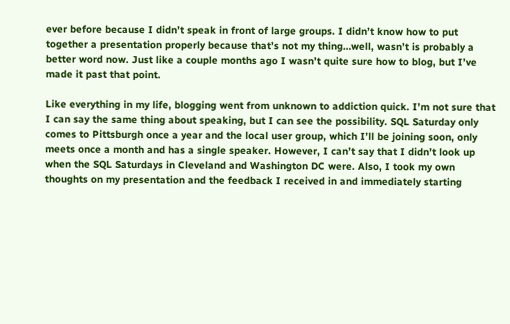ever before because I didn’t speak in front of large groups. I didn’t know how to put together a presentation properly because that’s not my thing…well, wasn’t is probably a better word now. Just like a couple months ago I wasn’t quite sure how to blog, but I’ve made it past that point.

Like everything in my life, blogging went from unknown to addiction quick. I’m not sure that I can say the same thing about speaking, but I can see the possibility. SQL Saturday only comes to Pittsburgh once a year and the local user group, which I’ll be joining soon, only meets once a month and has a single speaker. However, I can’t say that I didn’t look up when the SQL Saturdays in Cleveland and Washington DC were. Also, I took my own thoughts on my presentation and the feedback I received in and immediately starting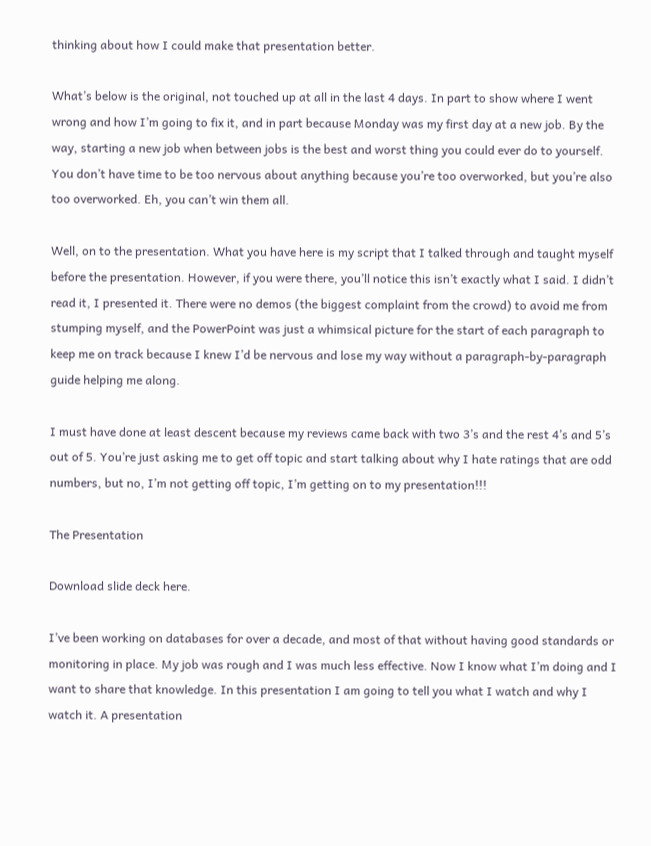thinking about how I could make that presentation better.

What’s below is the original, not touched up at all in the last 4 days. In part to show where I went wrong and how I’m going to fix it, and in part because Monday was my first day at a new job. By the way, starting a new job when between jobs is the best and worst thing you could ever do to yourself. You don’t have time to be too nervous about anything because you’re too overworked, but you’re also too overworked. Eh, you can’t win them all.

Well, on to the presentation. What you have here is my script that I talked through and taught myself before the presentation. However, if you were there, you’ll notice this isn’t exactly what I said. I didn’t read it, I presented it. There were no demos (the biggest complaint from the crowd) to avoid me from stumping myself, and the PowerPoint was just a whimsical picture for the start of each paragraph to keep me on track because I knew I’d be nervous and lose my way without a paragraph-by-paragraph guide helping me along.

I must have done at least descent because my reviews came back with two 3’s and the rest 4’s and 5’s out of 5. You’re just asking me to get off topic and start talking about why I hate ratings that are odd numbers, but no, I’m not getting off topic, I’m getting on to my presentation!!!

The Presentation

Download slide deck here.

I’ve been working on databases for over a decade, and most of that without having good standards or monitoring in place. My job was rough and I was much less effective. Now I know what I’m doing and I want to share that knowledge. In this presentation I am going to tell you what I watch and why I watch it. A presentation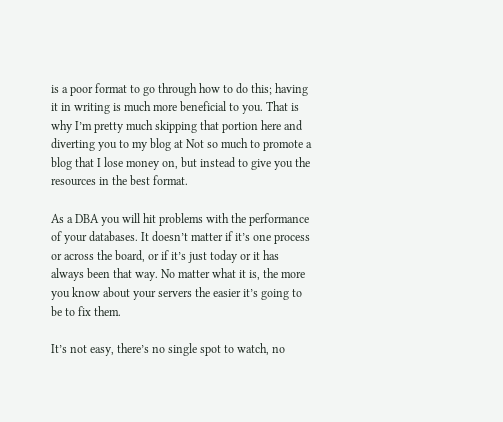is a poor format to go through how to do this; having it in writing is much more beneficial to you. That is why I’m pretty much skipping that portion here and diverting you to my blog at Not so much to promote a blog that I lose money on, but instead to give you the resources in the best format.

As a DBA you will hit problems with the performance of your databases. It doesn’t matter if it’s one process or across the board, or if it’s just today or it has always been that way. No matter what it is, the more you know about your servers the easier it’s going to be to fix them.

It’s not easy, there’s no single spot to watch, no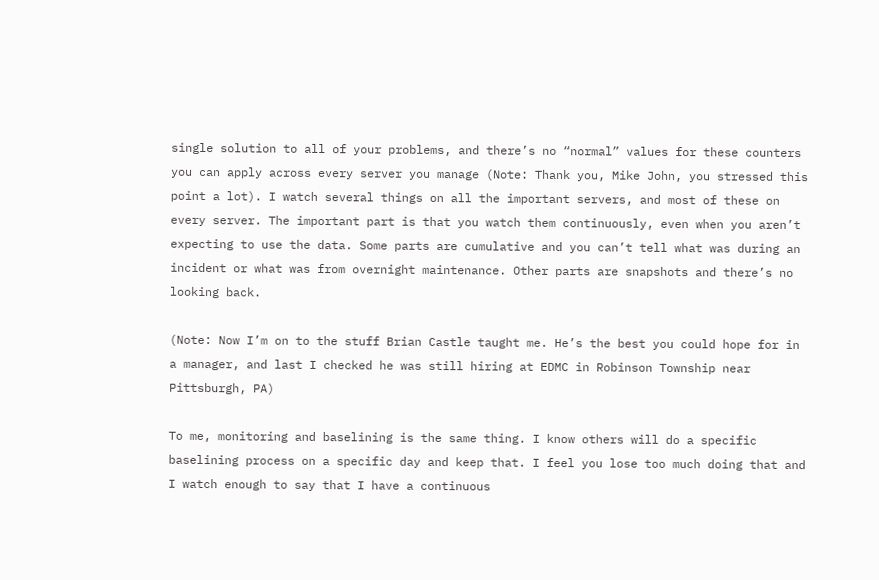single solution to all of your problems, and there’s no “normal” values for these counters you can apply across every server you manage (Note: Thank you, Mike John, you stressed this point a lot). I watch several things on all the important servers, and most of these on every server. The important part is that you watch them continuously, even when you aren’t expecting to use the data. Some parts are cumulative and you can’t tell what was during an incident or what was from overnight maintenance. Other parts are snapshots and there’s no looking back.

(Note: Now I’m on to the stuff Brian Castle taught me. He’s the best you could hope for in a manager, and last I checked he was still hiring at EDMC in Robinson Township near Pittsburgh, PA)

To me, monitoring and baselining is the same thing. I know others will do a specific baselining process on a specific day and keep that. I feel you lose too much doing that and I watch enough to say that I have a continuous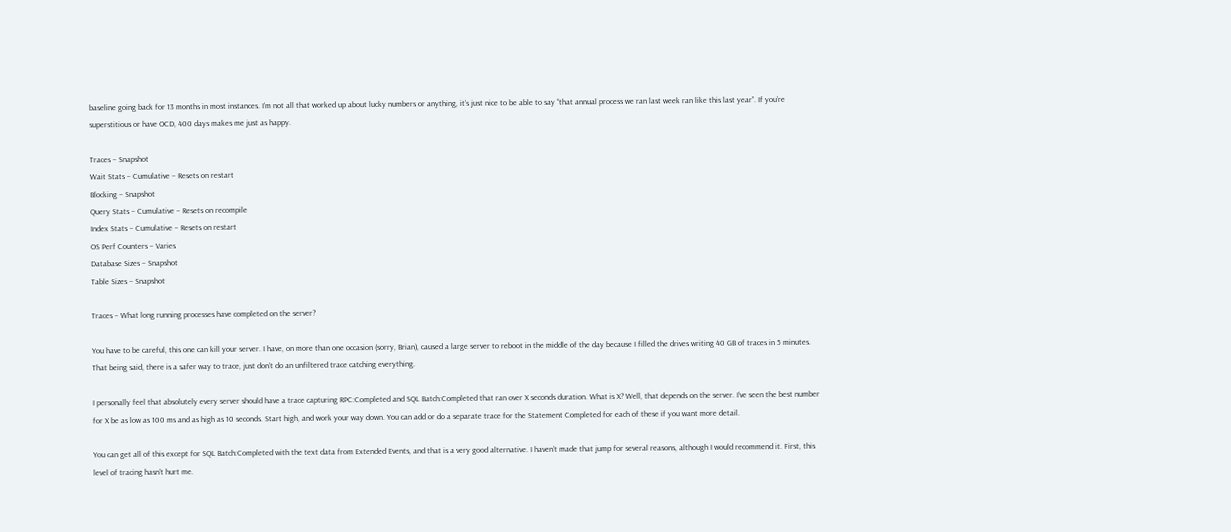baseline going back for 13 months in most instances. I’m not all that worked up about lucky numbers or anything, it’s just nice to be able to say “that annual process we ran last week ran like this last year”. If you’re superstitious or have OCD, 400 days makes me just as happy.

Traces – Snapshot
Wait Stats – Cumulative – Resets on restart
Blocking – Snapshot
Query Stats – Cumulative – Resets on recompile
Index Stats – Cumulative – Resets on restart
OS Perf Counters – Varies
Database Sizes – Snapshot
Table Sizes – Snapshot

Traces – What long running processes have completed on the server?

You have to be careful, this one can kill your server. I have, on more than one occasion (sorry, Brian), caused a large server to reboot in the middle of the day because I filled the drives writing 40 GB of traces in 5 minutes. That being said, there is a safer way to trace, just don’t do an unfiltered trace catching everything.

I personally feel that absolutely every server should have a trace capturing RPC:Completed and SQL Batch:Completed that ran over X seconds duration. What is X? Well, that depends on the server. I’ve seen the best number for X be as low as 100 ms and as high as 10 seconds. Start high, and work your way down. You can add or do a separate trace for the Statement Completed for each of these if you want more detail.

You can get all of this except for SQL Batch:Completed with the text data from Extended Events, and that is a very good alternative. I haven’t made that jump for several reasons, although I would recommend it. First, this level of tracing hasn’t hurt me.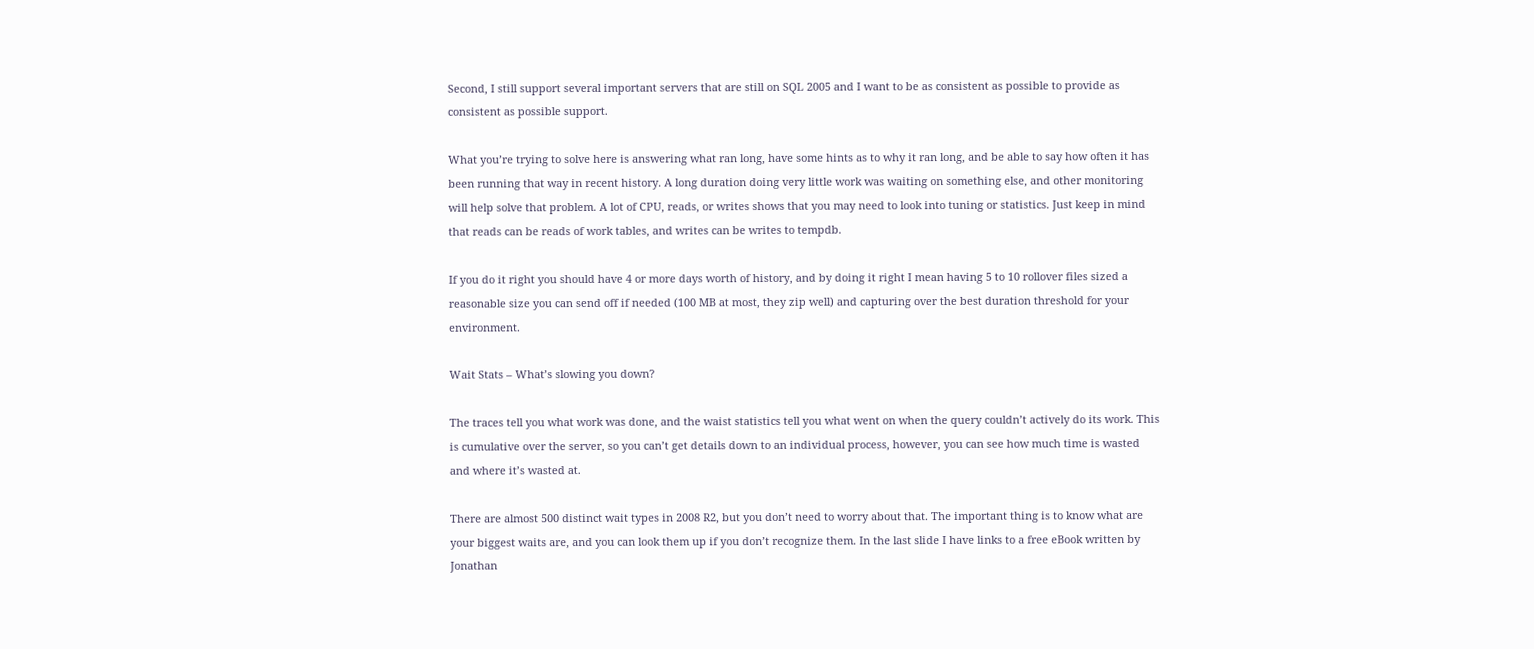Second, I still support several important servers that are still on SQL 2005 and I want to be as consistent as possible to provide as consistent as possible support.

What you’re trying to solve here is answering what ran long, have some hints as to why it ran long, and be able to say how often it has been running that way in recent history. A long duration doing very little work was waiting on something else, and other monitoring will help solve that problem. A lot of CPU, reads, or writes shows that you may need to look into tuning or statistics. Just keep in mind that reads can be reads of work tables, and writes can be writes to tempdb.

If you do it right you should have 4 or more days worth of history, and by doing it right I mean having 5 to 10 rollover files sized a reasonable size you can send off if needed (100 MB at most, they zip well) and capturing over the best duration threshold for your environment.

Wait Stats – What’s slowing you down?

The traces tell you what work was done, and the waist statistics tell you what went on when the query couldn’t actively do its work. This is cumulative over the server, so you can’t get details down to an individual process, however, you can see how much time is wasted and where it’s wasted at.

There are almost 500 distinct wait types in 2008 R2, but you don’t need to worry about that. The important thing is to know what are your biggest waits are, and you can look them up if you don’t recognize them. In the last slide I have links to a free eBook written by Jonathan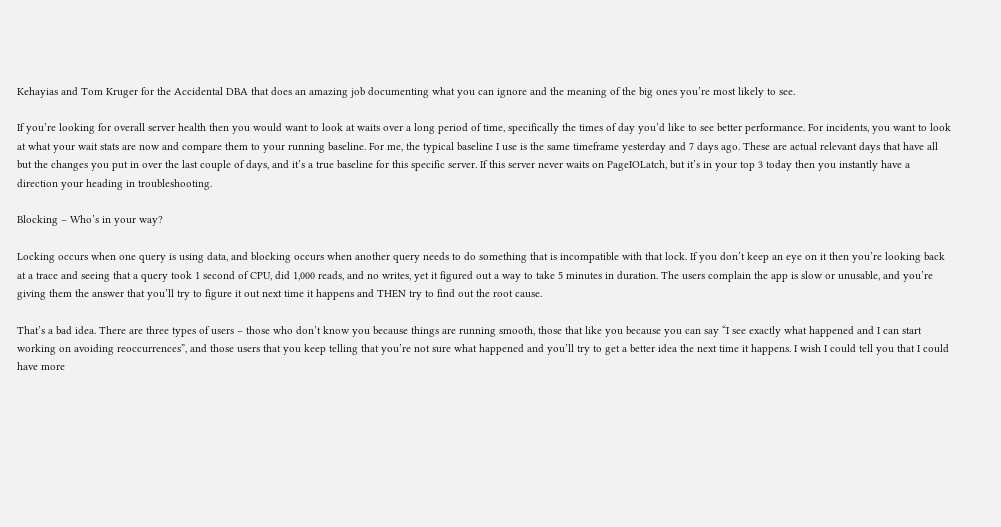Kehayias and Tom Kruger for the Accidental DBA that does an amazing job documenting what you can ignore and the meaning of the big ones you’re most likely to see.

If you’re looking for overall server health then you would want to look at waits over a long period of time, specifically the times of day you’d like to see better performance. For incidents, you want to look at what your wait stats are now and compare them to your running baseline. For me, the typical baseline I use is the same timeframe yesterday and 7 days ago. These are actual relevant days that have all but the changes you put in over the last couple of days, and it’s a true baseline for this specific server. If this server never waits on PageIOLatch, but it’s in your top 3 today then you instantly have a direction your heading in troubleshooting.

Blocking – Who’s in your way?

Locking occurs when one query is using data, and blocking occurs when another query needs to do something that is incompatible with that lock. If you don’t keep an eye on it then you’re looking back at a trace and seeing that a query took 1 second of CPU, did 1,000 reads, and no writes, yet it figured out a way to take 5 minutes in duration. The users complain the app is slow or unusable, and you’re giving them the answer that you’ll try to figure it out next time it happens and THEN try to find out the root cause.

That’s a bad idea. There are three types of users – those who don’t know you because things are running smooth, those that like you because you can say “I see exactly what happened and I can start working on avoiding reoccurrences”, and those users that you keep telling that you’re not sure what happened and you’ll try to get a better idea the next time it happens. I wish I could tell you that I could have more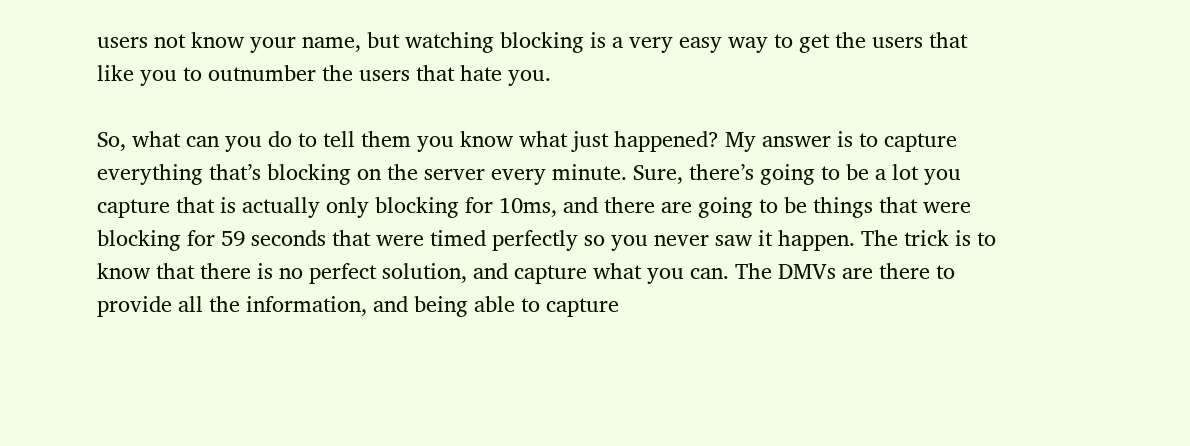users not know your name, but watching blocking is a very easy way to get the users that like you to outnumber the users that hate you.

So, what can you do to tell them you know what just happened? My answer is to capture everything that’s blocking on the server every minute. Sure, there’s going to be a lot you capture that is actually only blocking for 10ms, and there are going to be things that were blocking for 59 seconds that were timed perfectly so you never saw it happen. The trick is to know that there is no perfect solution, and capture what you can. The DMVs are there to provide all the information, and being able to capture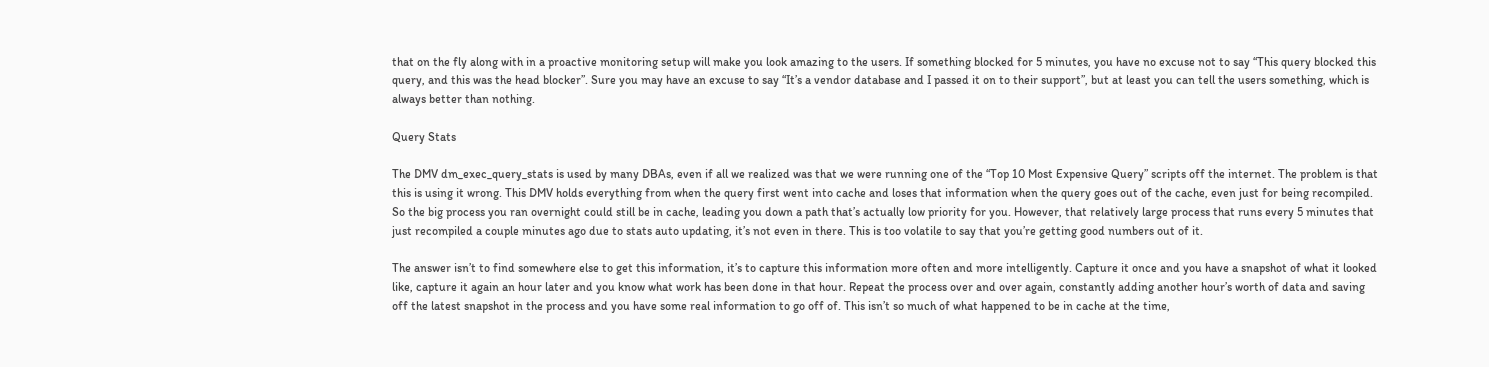that on the fly along with in a proactive monitoring setup will make you look amazing to the users. If something blocked for 5 minutes, you have no excuse not to say “This query blocked this query, and this was the head blocker”. Sure you may have an excuse to say “It’s a vendor database and I passed it on to their support”, but at least you can tell the users something, which is always better than nothing.

Query Stats

The DMV dm_exec_query_stats is used by many DBAs, even if all we realized was that we were running one of the “Top 10 Most Expensive Query” scripts off the internet. The problem is that this is using it wrong. This DMV holds everything from when the query first went into cache and loses that information when the query goes out of the cache, even just for being recompiled. So the big process you ran overnight could still be in cache, leading you down a path that’s actually low priority for you. However, that relatively large process that runs every 5 minutes that just recompiled a couple minutes ago due to stats auto updating, it’s not even in there. This is too volatile to say that you’re getting good numbers out of it.

The answer isn’t to find somewhere else to get this information, it’s to capture this information more often and more intelligently. Capture it once and you have a snapshot of what it looked like, capture it again an hour later and you know what work has been done in that hour. Repeat the process over and over again, constantly adding another hour’s worth of data and saving off the latest snapshot in the process and you have some real information to go off of. This isn’t so much of what happened to be in cache at the time,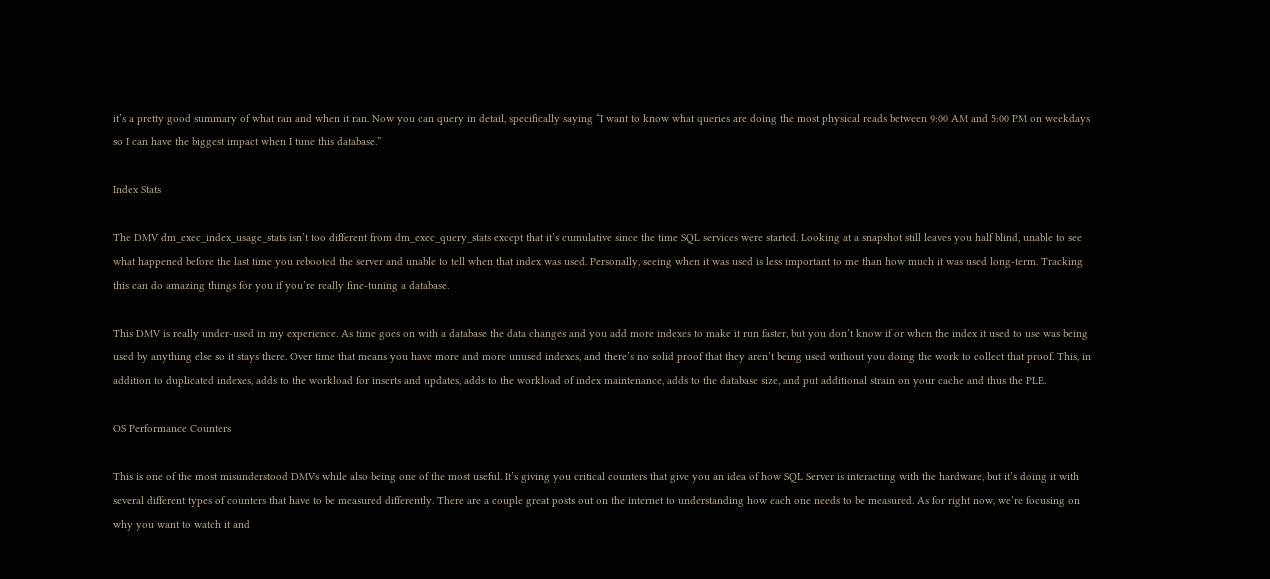it’s a pretty good summary of what ran and when it ran. Now you can query in detail, specifically saying “I want to know what queries are doing the most physical reads between 9:00 AM and 5:00 PM on weekdays so I can have the biggest impact when I tune this database.”

Index Stats

The DMV dm_exec_index_usage_stats isn’t too different from dm_exec_query_stats except that it’s cumulative since the time SQL services were started. Looking at a snapshot still leaves you half blind, unable to see what happened before the last time you rebooted the server and unable to tell when that index was used. Personally, seeing when it was used is less important to me than how much it was used long-term. Tracking this can do amazing things for you if you’re really fine-tuning a database.

This DMV is really under-used in my experience. As time goes on with a database the data changes and you add more indexes to make it run faster, but you don’t know if or when the index it used to use was being used by anything else so it stays there. Over time that means you have more and more unused indexes, and there’s no solid proof that they aren’t being used without you doing the work to collect that proof. This, in addition to duplicated indexes, adds to the workload for inserts and updates, adds to the workload of index maintenance, adds to the database size, and put additional strain on your cache and thus the PLE.

OS Performance Counters

This is one of the most misunderstood DMVs while also being one of the most useful. It’s giving you critical counters that give you an idea of how SQL Server is interacting with the hardware, but it’s doing it with several different types of counters that have to be measured differently. There are a couple great posts out on the internet to understanding how each one needs to be measured. As for right now, we’re focusing on why you want to watch it and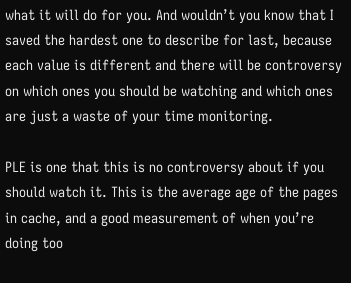what it will do for you. And wouldn’t you know that I saved the hardest one to describe for last, because each value is different and there will be controversy on which ones you should be watching and which ones are just a waste of your time monitoring.

PLE is one that this is no controversy about if you should watch it. This is the average age of the pages in cache, and a good measurement of when you’re doing too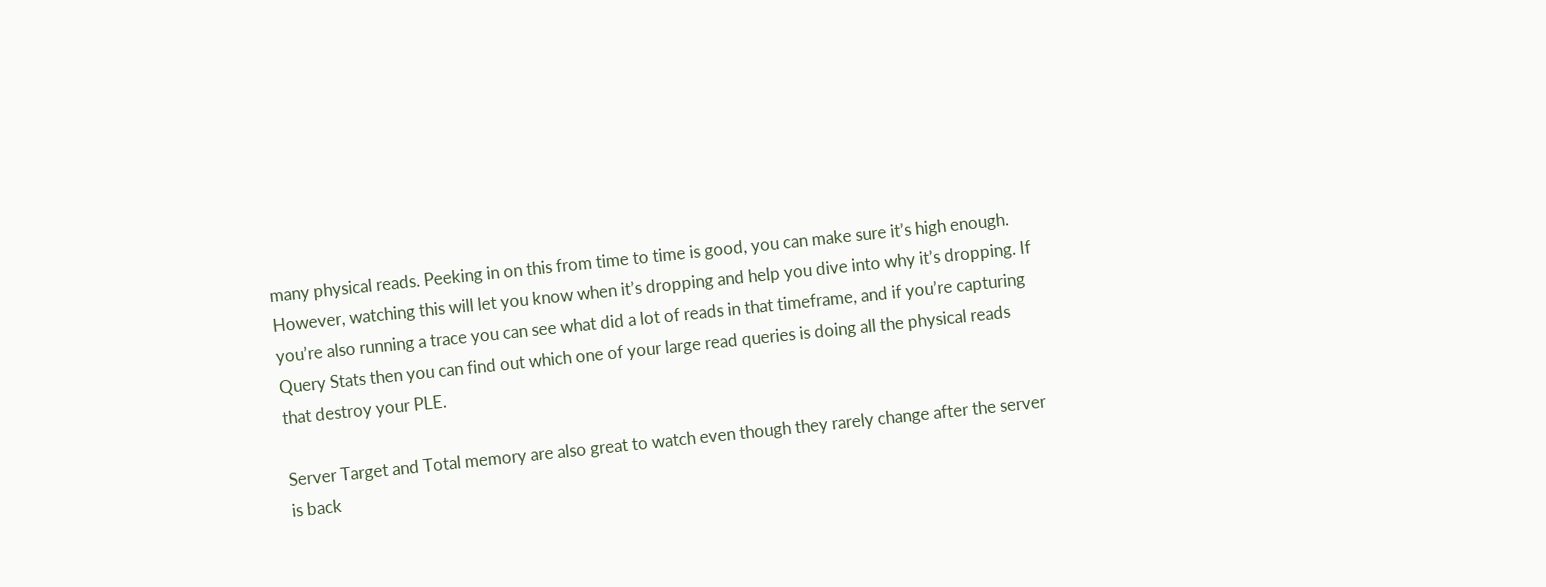many physical reads. Peeking in on this from time to time is good, you can make sure it’s high enough. However, watching this will let you know when it’s dropping and help you dive into why it’s dropping. If you’re also running a trace you can see what did a lot of reads in that timeframe, and if you’re capturing Query Stats then you can find out which one of your large read queries is doing all the physical reads that destroy your PLE.

Server Target and Total memory are also great to watch even though they rarely change after the server is back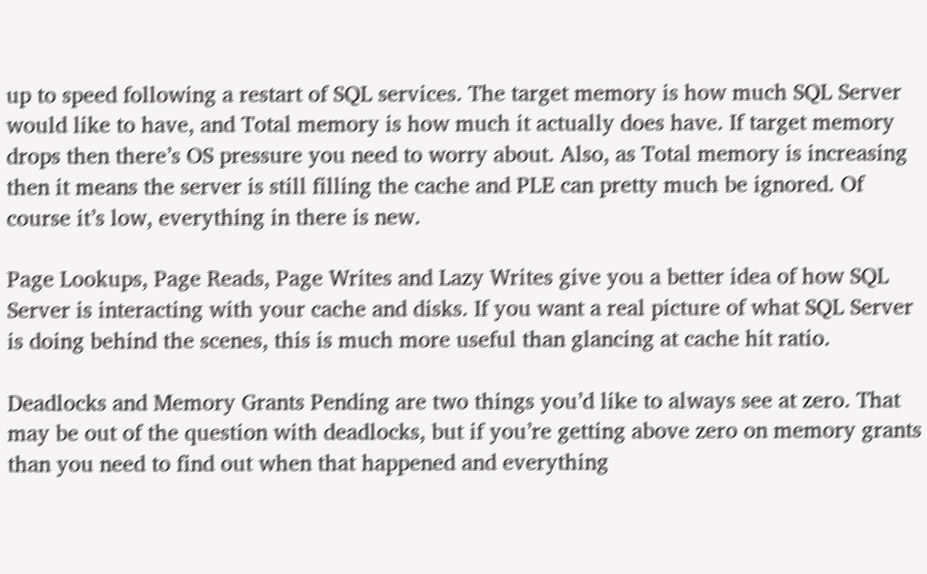up to speed following a restart of SQL services. The target memory is how much SQL Server would like to have, and Total memory is how much it actually does have. If target memory drops then there’s OS pressure you need to worry about. Also, as Total memory is increasing then it means the server is still filling the cache and PLE can pretty much be ignored. Of course it’s low, everything in there is new.

Page Lookups, Page Reads, Page Writes and Lazy Writes give you a better idea of how SQL Server is interacting with your cache and disks. If you want a real picture of what SQL Server is doing behind the scenes, this is much more useful than glancing at cache hit ratio.

Deadlocks and Memory Grants Pending are two things you’d like to always see at zero. That may be out of the question with deadlocks, but if you’re getting above zero on memory grants than you need to find out when that happened and everything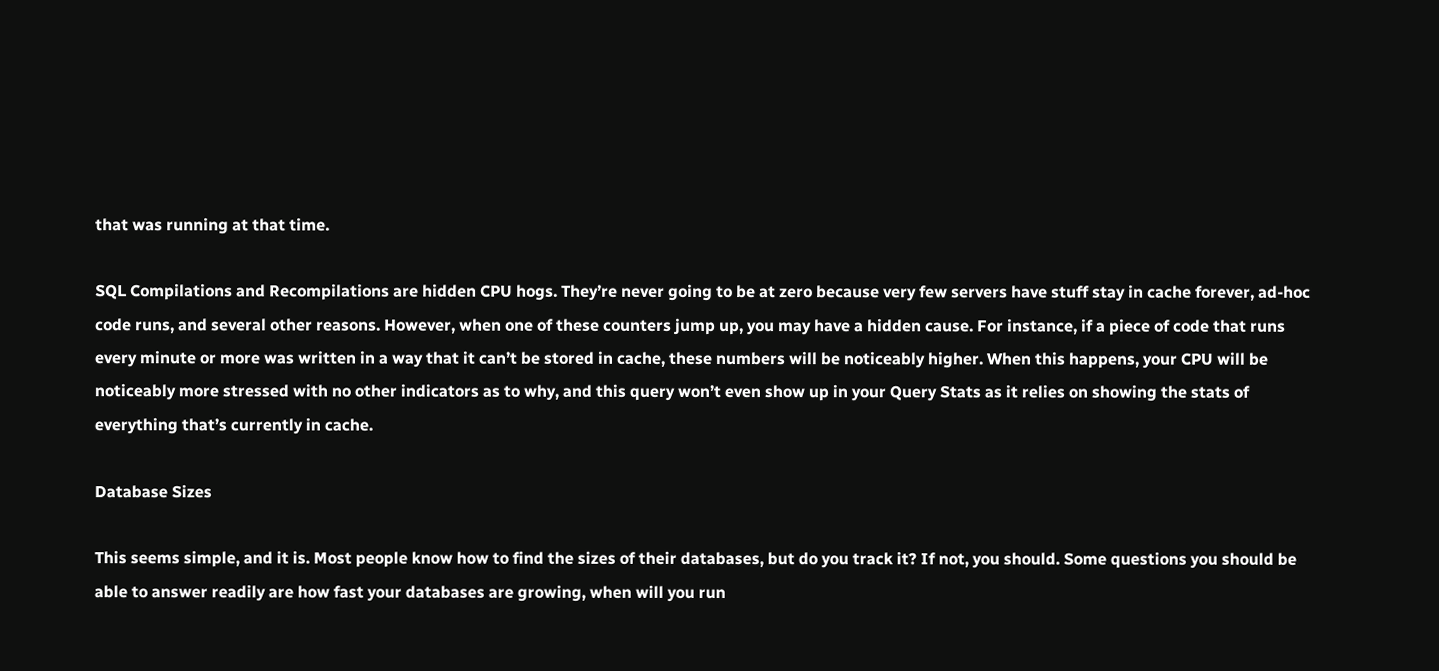that was running at that time.

SQL Compilations and Recompilations are hidden CPU hogs. They’re never going to be at zero because very few servers have stuff stay in cache forever, ad-hoc code runs, and several other reasons. However, when one of these counters jump up, you may have a hidden cause. For instance, if a piece of code that runs every minute or more was written in a way that it can’t be stored in cache, these numbers will be noticeably higher. When this happens, your CPU will be noticeably more stressed with no other indicators as to why, and this query won’t even show up in your Query Stats as it relies on showing the stats of everything that’s currently in cache.

Database Sizes

This seems simple, and it is. Most people know how to find the sizes of their databases, but do you track it? If not, you should. Some questions you should be able to answer readily are how fast your databases are growing, when will you run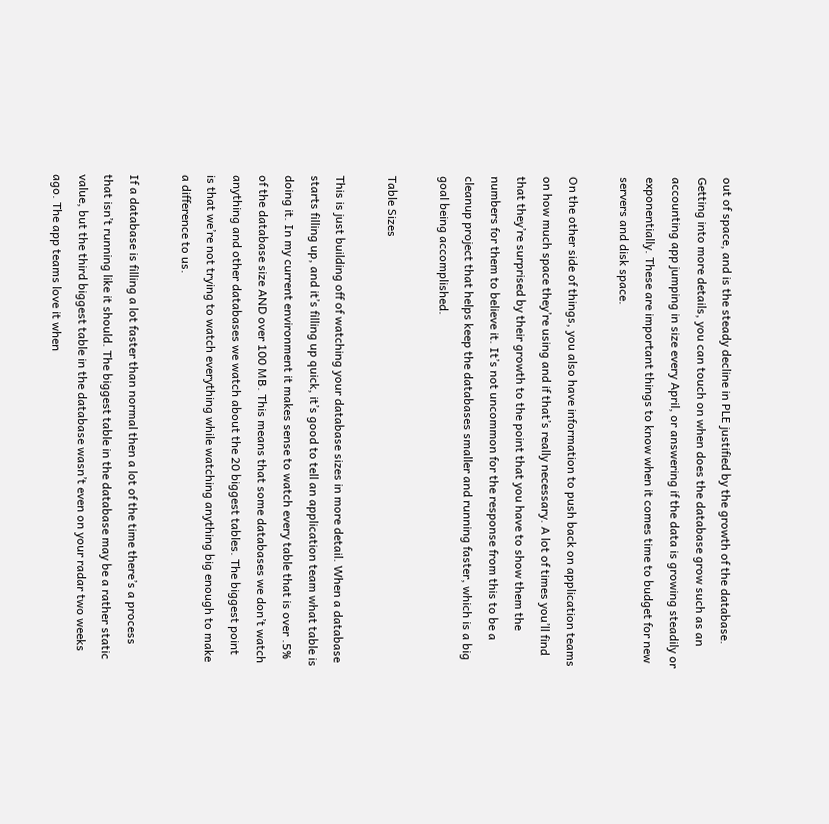out of space, and is the steady decline in PLE justified by the growth of the database. Getting into more details, you can touch on when does the database grow such as an accounting app jumping in size every April, or answering if the data is growing steadily or exponentially. These are important things to know when it comes time to budget for new servers and disk space.

On the other side of things, you also have information to push back on application teams on how much space they’re using and if that’s really necessary. A lot of times you’ll find that they’re surprised by their growth to the point that you have to show them the numbers for them to believe it. It’s not uncommon for the response from this to be a cleanup project that helps keep the databases smaller and running faster, which is a big goal being accomplished.

Table Sizes

This is just building off of watching your database sizes in more detail. When a database starts filling up, and it’s filling up quick, it’s good to tell an application team what table is doing it. In my current environment it makes sense to watch every table that is over .5% of the database size AND over 100 MB. This means that some databases we don’t watch anything and other databases we watch about the 20 biggest tables. The biggest point is that we’re not trying to watch everything while watching anything big enough to make a difference to us.

If a database is filling a lot faster than normal then a lot of the time there’s a process that isn’t running like it should. The biggest table in the database may be a rather static value, but the third biggest table in the database wasn’t even on your radar two weeks ago. The app teams love it when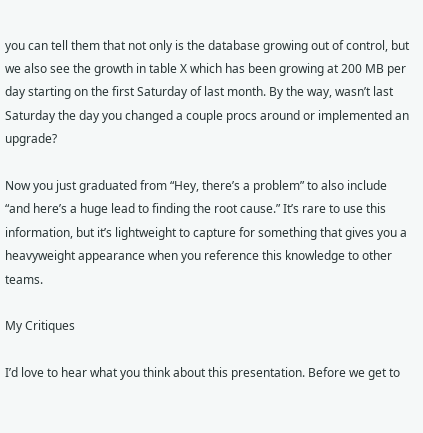you can tell them that not only is the database growing out of control, but we also see the growth in table X which has been growing at 200 MB per day starting on the first Saturday of last month. By the way, wasn’t last Saturday the day you changed a couple procs around or implemented an upgrade?

Now you just graduated from “Hey, there’s a problem” to also include “and here’s a huge lead to finding the root cause.” It’s rare to use this information, but it’s lightweight to capture for something that gives you a heavyweight appearance when you reference this knowledge to other teams.

My Critiques

I’d love to hear what you think about this presentation. Before we get to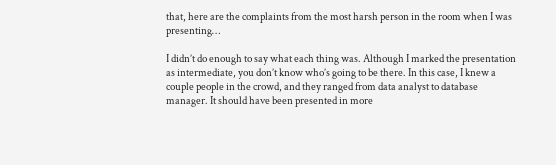that, here are the complaints from the most harsh person in the room when I was presenting…

I didn’t do enough to say what each thing was. Although I marked the presentation as intermediate, you don’t know who’s going to be there. In this case, I knew a couple people in the crowd, and they ranged from data analyst to database manager. It should have been presented in more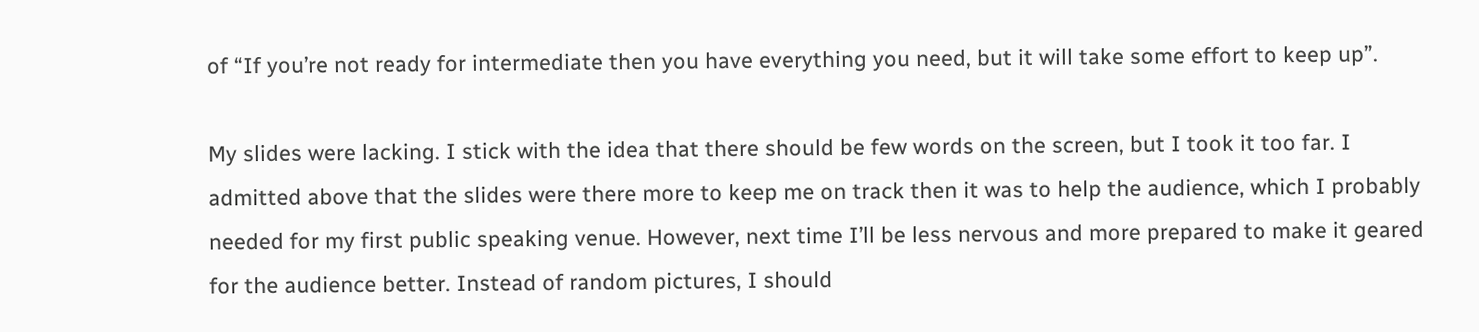of “If you’re not ready for intermediate then you have everything you need, but it will take some effort to keep up”.

My slides were lacking. I stick with the idea that there should be few words on the screen, but I took it too far. I admitted above that the slides were there more to keep me on track then it was to help the audience, which I probably needed for my first public speaking venue. However, next time I’ll be less nervous and more prepared to make it geared for the audience better. Instead of random pictures, I should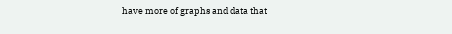have more of graphs and data that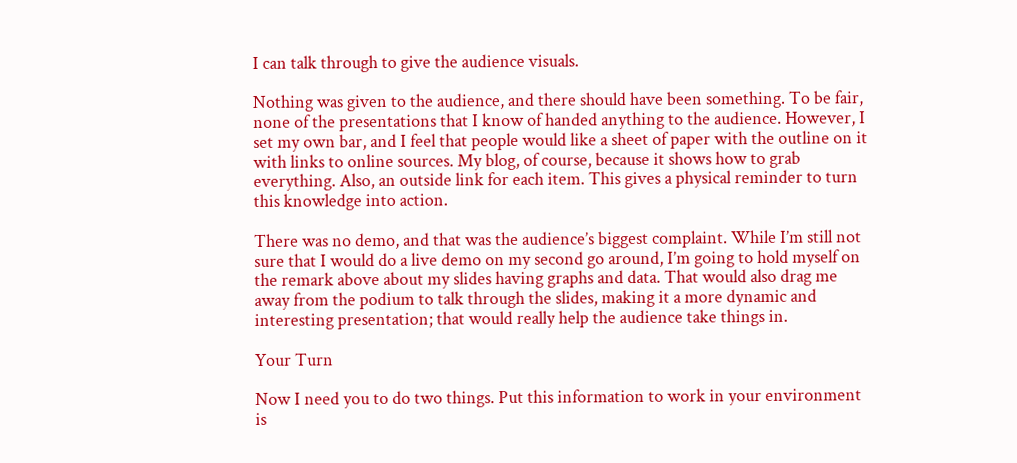I can talk through to give the audience visuals.

Nothing was given to the audience, and there should have been something. To be fair, none of the presentations that I know of handed anything to the audience. However, I set my own bar, and I feel that people would like a sheet of paper with the outline on it with links to online sources. My blog, of course, because it shows how to grab everything. Also, an outside link for each item. This gives a physical reminder to turn this knowledge into action.

There was no demo, and that was the audience’s biggest complaint. While I’m still not sure that I would do a live demo on my second go around, I’m going to hold myself on the remark above about my slides having graphs and data. That would also drag me away from the podium to talk through the slides, making it a more dynamic and interesting presentation; that would really help the audience take things in.

Your Turn

Now I need you to do two things. Put this information to work in your environment is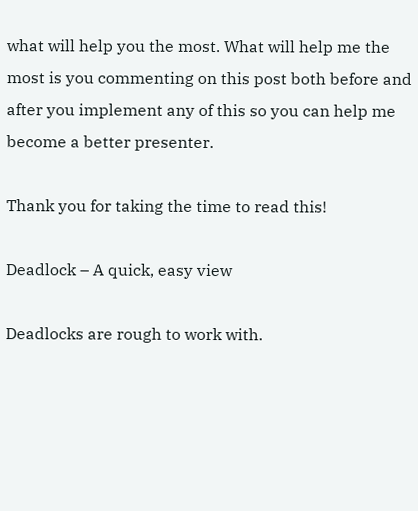what will help you the most. What will help me the most is you commenting on this post both before and after you implement any of this so you can help me become a better presenter.

Thank you for taking the time to read this!

Deadlock – A quick, easy view

Deadlocks are rough to work with.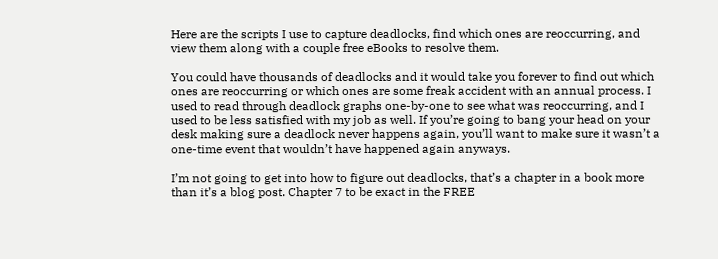Here are the scripts I use to capture deadlocks, find which ones are reoccurring, and view them along with a couple free eBooks to resolve them.

You could have thousands of deadlocks and it would take you forever to find out which ones are reoccurring or which ones are some freak accident with an annual process. I used to read through deadlock graphs one-by-one to see what was reoccurring, and I used to be less satisfied with my job as well. If you’re going to bang your head on your desk making sure a deadlock never happens again, you’ll want to make sure it wasn’t a one-time event that wouldn’t have happened again anyways.

I’m not going to get into how to figure out deadlocks, that’s a chapter in a book more than it’s a blog post. Chapter 7 to be exact in the FREE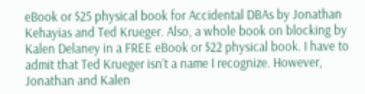eBook or $25 physical book for Accidental DBAs by Jonathan Kehayias and Ted Krueger. Also, a whole book on blocking by Kalen Delaney in a FREE eBook or $22 physical book. I have to admit that Ted Krueger isn’t a name I recognize. However, Jonathan and Kalen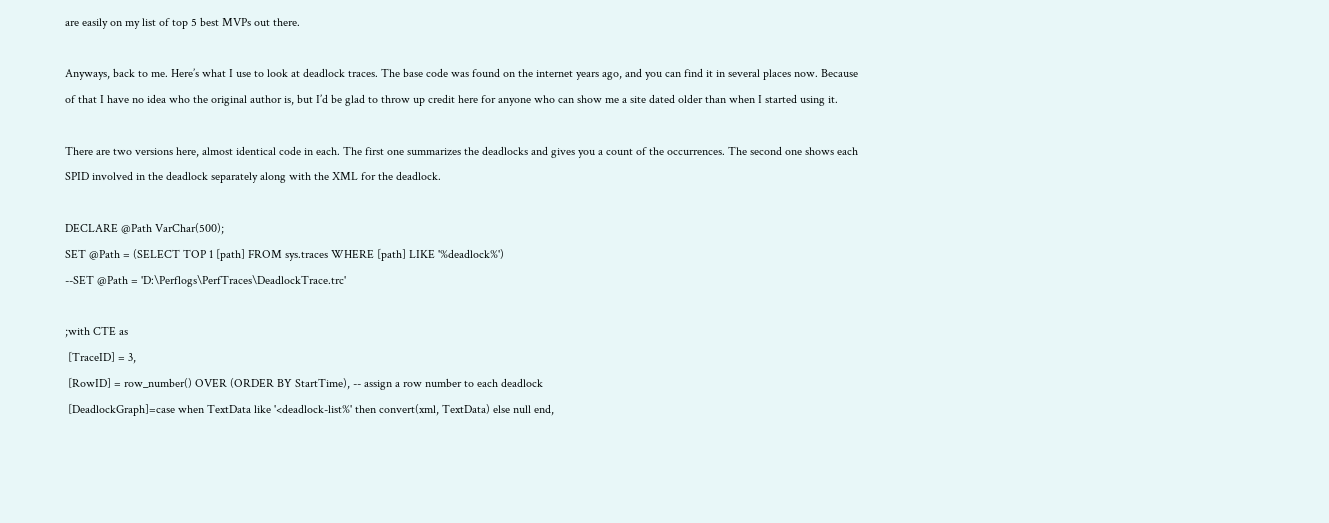are easily on my list of top 5 best MVPs out there.

Anyways, back to me. Here’s what I use to look at deadlock traces. The base code was found on the internet years ago, and you can find it in several places now. Because of that I have no idea who the original author is, but I’d be glad to throw up credit here for anyone who can show me a site dated older than when I started using it.

There are two versions here, almost identical code in each. The first one summarizes the deadlocks and gives you a count of the occurrences. The second one shows each SPID involved in the deadlock separately along with the XML for the deadlock.

DECLARE @Path VarChar(500);
SET @Path = (SELECT TOP 1 [path] FROM sys.traces WHERE [path] LIKE '%deadlock%')
--SET @Path = 'D:\Perflogs\PerfTraces\DeadlockTrace.trc'

;with CTE as
 [TraceID] = 3,
 [RowID] = row_number() OVER (ORDER BY StartTime), -- assign a row number to each deadlock
 [DeadlockGraph]=case when TextData like '<deadlock-list%' then convert(xml, TextData) else null end,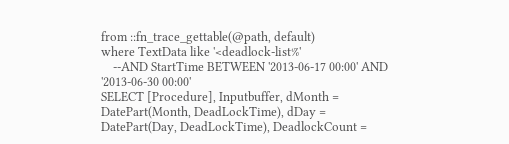from ::fn_trace_gettable(@path, default)
where TextData like '<deadlock-list%'
    --AND StartTime BETWEEN '2013-06-17 00:00' AND '2013-06-30 00:00'
SELECT [Procedure], Inputbuffer, dMonth = DatePart(Month, DeadLockTime), dDay = DatePart(Day, DeadLockTime), DeadlockCount =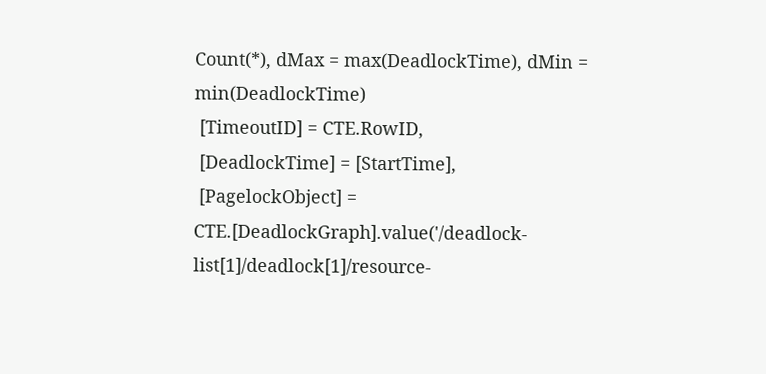Count(*), dMax = max(DeadlockTime), dMin = min(DeadlockTime)
 [TimeoutID] = CTE.RowID,
 [DeadlockTime] = [StartTime],
 [PagelockObject] = CTE.[DeadlockGraph].value('/deadlock-list[1]/deadlock[1]/resource-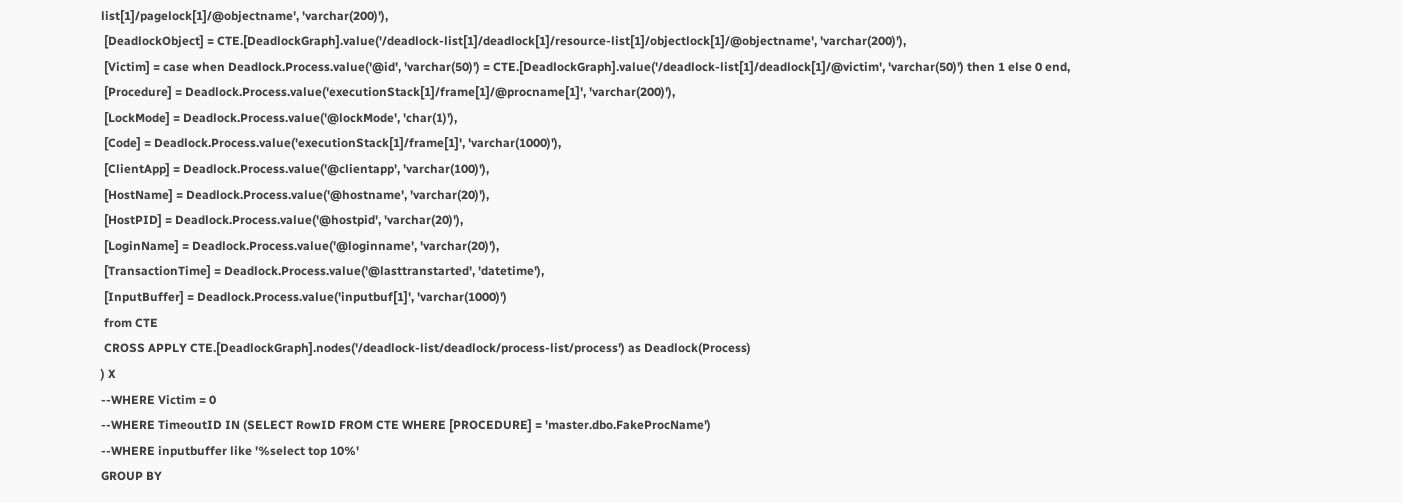list[1]/pagelock[1]/@objectname', 'varchar(200)'),
 [DeadlockObject] = CTE.[DeadlockGraph].value('/deadlock-list[1]/deadlock[1]/resource-list[1]/objectlock[1]/@objectname', 'varchar(200)'),
 [Victim] = case when Deadlock.Process.value('@id', 'varchar(50)') = CTE.[DeadlockGraph].value('/deadlock-list[1]/deadlock[1]/@victim', 'varchar(50)') then 1 else 0 end,
 [Procedure] = Deadlock.Process.value('executionStack[1]/frame[1]/@procname[1]', 'varchar(200)'),
 [LockMode] = Deadlock.Process.value('@lockMode', 'char(1)'),
 [Code] = Deadlock.Process.value('executionStack[1]/frame[1]', 'varchar(1000)'),
 [ClientApp] = Deadlock.Process.value('@clientapp', 'varchar(100)'),
 [HostName] = Deadlock.Process.value('@hostname', 'varchar(20)'),
 [HostPID] = Deadlock.Process.value('@hostpid', 'varchar(20)'),
 [LoginName] = Deadlock.Process.value('@loginname', 'varchar(20)'),
 [TransactionTime] = Deadlock.Process.value('@lasttranstarted', 'datetime'),
 [InputBuffer] = Deadlock.Process.value('inputbuf[1]', 'varchar(1000)')
 from CTE
 CROSS APPLY CTE.[DeadlockGraph].nodes('/deadlock-list/deadlock/process-list/process') as Deadlock(Process)
) X
--WHERE Victim = 0
--WHERE TimeoutID IN (SELECT RowID FROM CTE WHERE [PROCEDURE] = 'master.dbo.FakeProcName')
--WHERE inputbuffer like '%select top 10%'
GROUP BY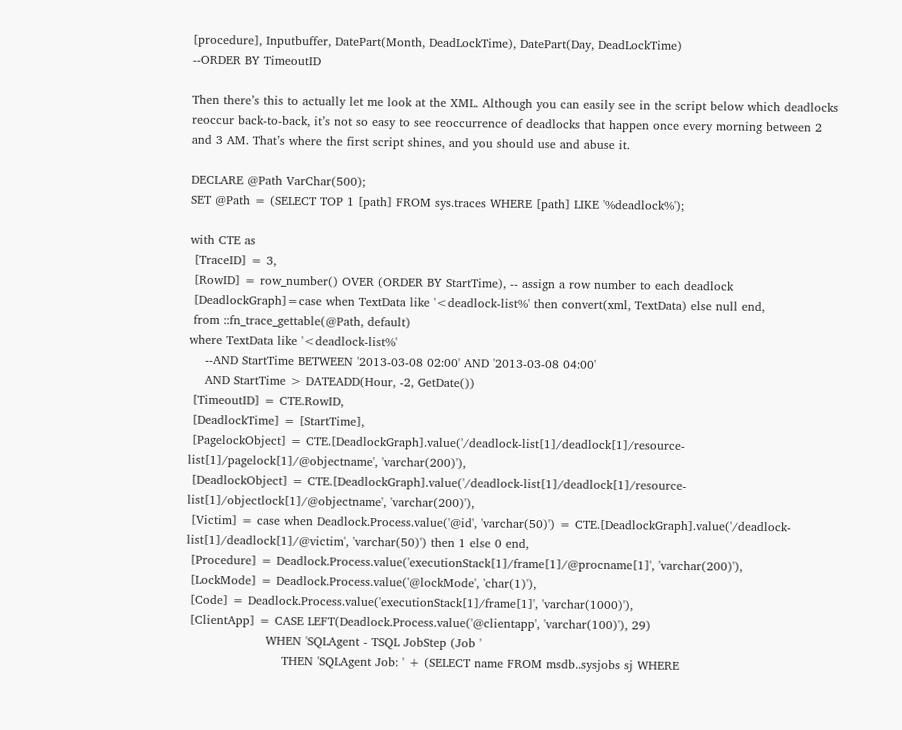[procedure], Inputbuffer, DatePart(Month, DeadLockTime), DatePart(Day, DeadLockTime)
--ORDER BY TimeoutID

Then there’s this to actually let me look at the XML. Although you can easily see in the script below which deadlocks reoccur back-to-back, it’s not so easy to see reoccurrence of deadlocks that happen once every morning between 2 and 3 AM. That’s where the first script shines, and you should use and abuse it.

DECLARE @Path VarChar(500);
SET @Path = (SELECT TOP 1 [path] FROM sys.traces WHERE [path] LIKE '%deadlock%');

with CTE as
 [TraceID] = 3,
 [RowID] = row_number() OVER (ORDER BY StartTime), -- assign a row number to each deadlock
 [DeadlockGraph]=case when TextData like '<deadlock-list%' then convert(xml, TextData) else null end,
 from ::fn_trace_gettable(@Path, default)
where TextData like '<deadlock-list%'
    --AND StartTime BETWEEN '2013-03-08 02:00' AND '2013-03-08 04:00'
    AND StartTime > DATEADD(Hour, -2, GetDate())
 [TimeoutID] = CTE.RowID,
 [DeadlockTime] = [StartTime],
 [PagelockObject] = CTE.[DeadlockGraph].value('/deadlock-list[1]/deadlock[1]/resource-list[1]/pagelock[1]/@objectname', 'varchar(200)'),
 [DeadlockObject] = CTE.[DeadlockGraph].value('/deadlock-list[1]/deadlock[1]/resource-list[1]/objectlock[1]/@objectname', 'varchar(200)'),
 [Victim] = case when Deadlock.Process.value('@id', 'varchar(50)') = CTE.[DeadlockGraph].value('/deadlock-list[1]/deadlock[1]/@victim', 'varchar(50)') then 1 else 0 end,
 [Procedure] = Deadlock.Process.value('executionStack[1]/frame[1]/@procname[1]', 'varchar(200)'),
 [LockMode] = Deadlock.Process.value('@lockMode', 'char(1)'),
 [Code] = Deadlock.Process.value('executionStack[1]/frame[1]', 'varchar(1000)'),
 [ClientApp] = CASE LEFT(Deadlock.Process.value('@clientapp', 'varchar(100)'), 29)
                    WHEN 'SQLAgent - TSQL JobStep (Job '
                        THEN 'SQLAgent Job: ' + (SELECT name FROM msdb..sysjobs sj WHERE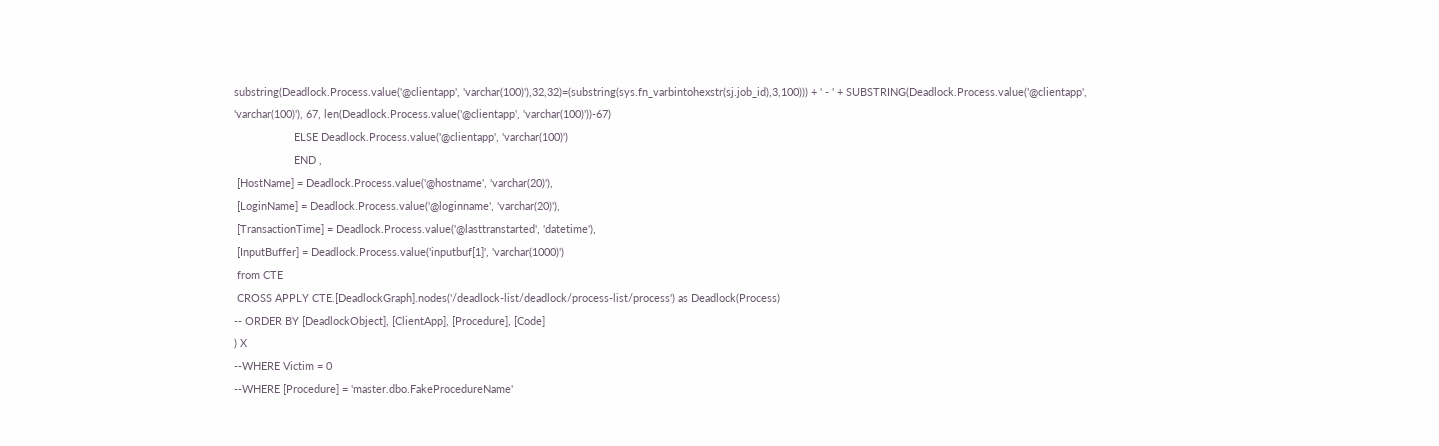substring(Deadlock.Process.value('@clientapp', 'varchar(100)'),32,32)=(substring(sys.fn_varbintohexstr(sj.job_id),3,100))) + ' - ' + SUBSTRING(Deadlock.Process.value('@clientapp', 'varchar(100)'), 67, len(Deadlock.Process.value('@clientapp', 'varchar(100)'))-67)
                    ELSE Deadlock.Process.value('@clientapp', 'varchar(100)')
                    END ,
 [HostName] = Deadlock.Process.value('@hostname', 'varchar(20)'),
 [LoginName] = Deadlock.Process.value('@loginname', 'varchar(20)'),
 [TransactionTime] = Deadlock.Process.value('@lasttranstarted', 'datetime'),
 [InputBuffer] = Deadlock.Process.value('inputbuf[1]', 'varchar(1000)')
 from CTE
 CROSS APPLY CTE.[DeadlockGraph].nodes('/deadlock-list/deadlock/process-list/process') as Deadlock(Process)
-- ORDER BY [DeadlockObject], [ClientApp], [Procedure], [Code]
) X
--WHERE Victim = 0
--WHERE [Procedure] = 'master.dbo.FakeProcedureName'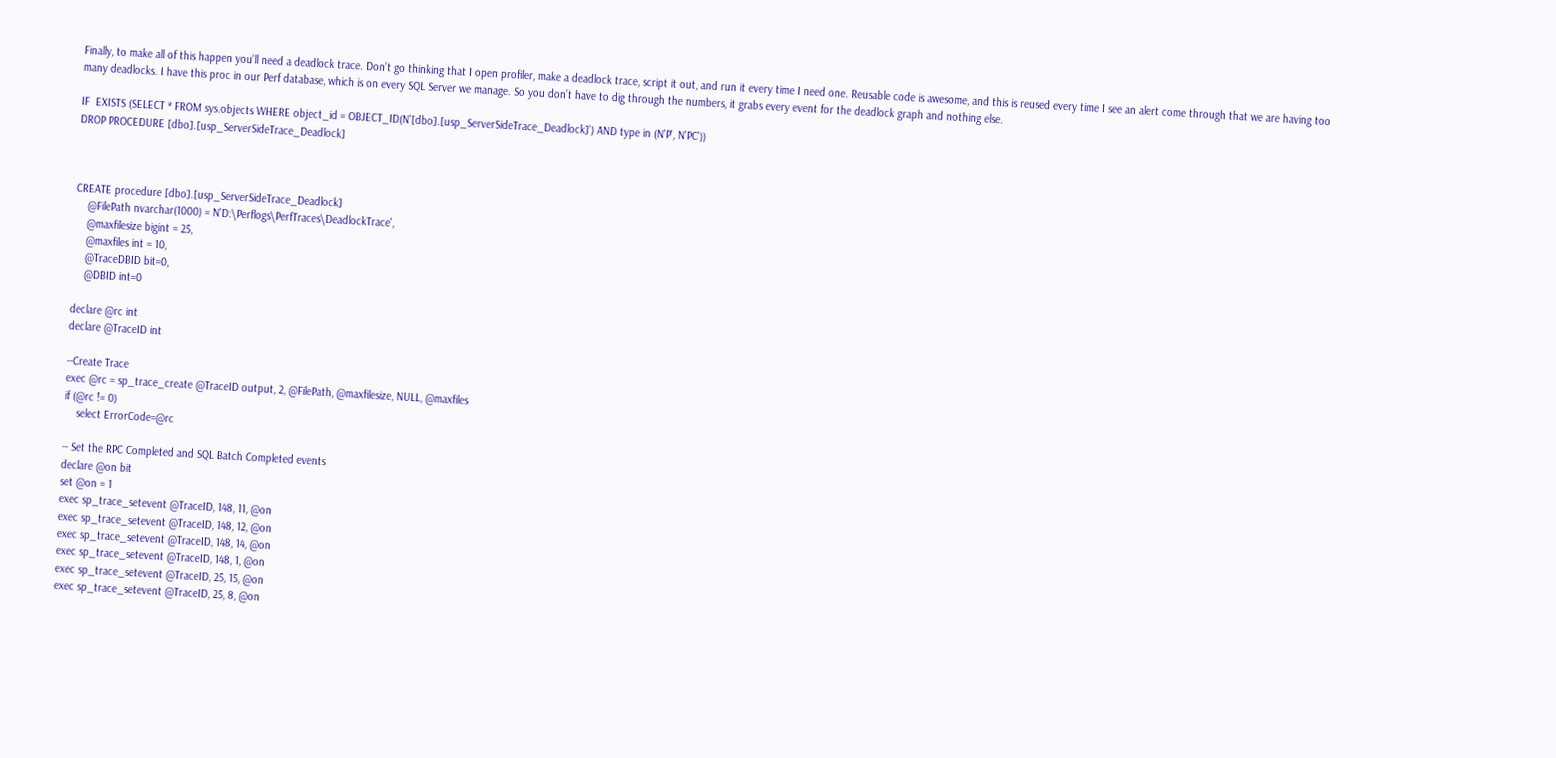Finally, to make all of this happen you’ll need a deadlock trace. Don’t go thinking that I open profiler, make a deadlock trace, script it out, and run it every time I need one. Reusable code is awesome, and this is reused every time I see an alert come through that we are having too many deadlocks. I have this proc in our Perf database, which is on every SQL Server we manage. So you don’t have to dig through the numbers, it grabs every event for the deadlock graph and nothing else.

IF  EXISTS (SELECT * FROM sys.objects WHERE object_id = OBJECT_ID(N'[dbo].[usp_ServerSideTrace_Deadlock]') AND type in (N'P', N'PC'))
DROP PROCEDURE [dbo].[usp_ServerSideTrace_Deadlock]



CREATE procedure [dbo].[usp_ServerSideTrace_Deadlock]
    @FilePath nvarchar(1000) = N'D:\Perflogs\PerfTraces\DeadlockTrace',
    @maxfilesize bigint = 25,
    @maxfiles int = 10,
    @TraceDBID bit=0,
    @DBID int=0

declare @rc int
declare @TraceID int

--Create Trace
exec @rc = sp_trace_create @TraceID output, 2, @FilePath, @maxfilesize, NULL, @maxfiles
if (@rc != 0)
    select ErrorCode=@rc

-- Set the RPC Completed and SQL Batch Completed events
declare @on bit
set @on = 1
exec sp_trace_setevent @TraceID, 148, 11, @on
exec sp_trace_setevent @TraceID, 148, 12, @on
exec sp_trace_setevent @TraceID, 148, 14, @on
exec sp_trace_setevent @TraceID, 148, 1, @on
exec sp_trace_setevent @TraceID, 25, 15, @on
exec sp_trace_setevent @TraceID, 25, 8, @on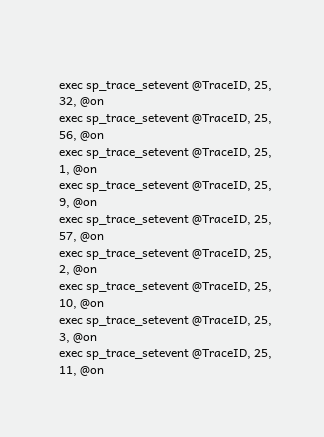exec sp_trace_setevent @TraceID, 25, 32, @on
exec sp_trace_setevent @TraceID, 25, 56, @on
exec sp_trace_setevent @TraceID, 25, 1, @on
exec sp_trace_setevent @TraceID, 25, 9, @on
exec sp_trace_setevent @TraceID, 25, 57, @on
exec sp_trace_setevent @TraceID, 25, 2, @on
exec sp_trace_setevent @TraceID, 25, 10, @on
exec sp_trace_setevent @TraceID, 25, 3, @on
exec sp_trace_setevent @TraceID, 25, 11, @on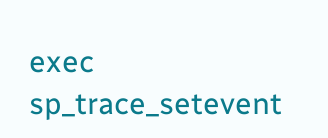exec sp_trace_setevent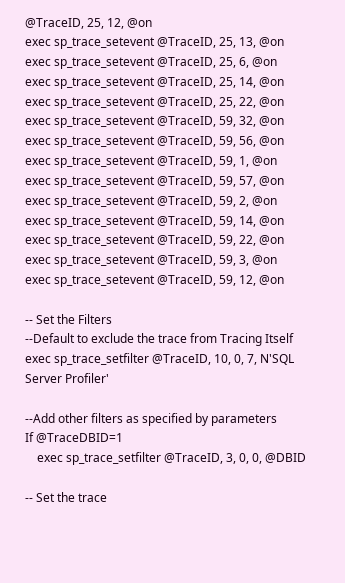@TraceID, 25, 12, @on
exec sp_trace_setevent @TraceID, 25, 13, @on
exec sp_trace_setevent @TraceID, 25, 6, @on
exec sp_trace_setevent @TraceID, 25, 14, @on
exec sp_trace_setevent @TraceID, 25, 22, @on
exec sp_trace_setevent @TraceID, 59, 32, @on
exec sp_trace_setevent @TraceID, 59, 56, @on
exec sp_trace_setevent @TraceID, 59, 1, @on
exec sp_trace_setevent @TraceID, 59, 57, @on
exec sp_trace_setevent @TraceID, 59, 2, @on
exec sp_trace_setevent @TraceID, 59, 14, @on
exec sp_trace_setevent @TraceID, 59, 22, @on
exec sp_trace_setevent @TraceID, 59, 3, @on
exec sp_trace_setevent @TraceID, 59, 12, @on

-- Set the Filters
--Default to exclude the trace from Tracing Itself
exec sp_trace_setfilter @TraceID, 10, 0, 7, N'SQL Server Profiler'

--Add other filters as specified by parameters
If @TraceDBID=1
    exec sp_trace_setfilter @TraceID, 3, 0, 0, @DBID

-- Set the trace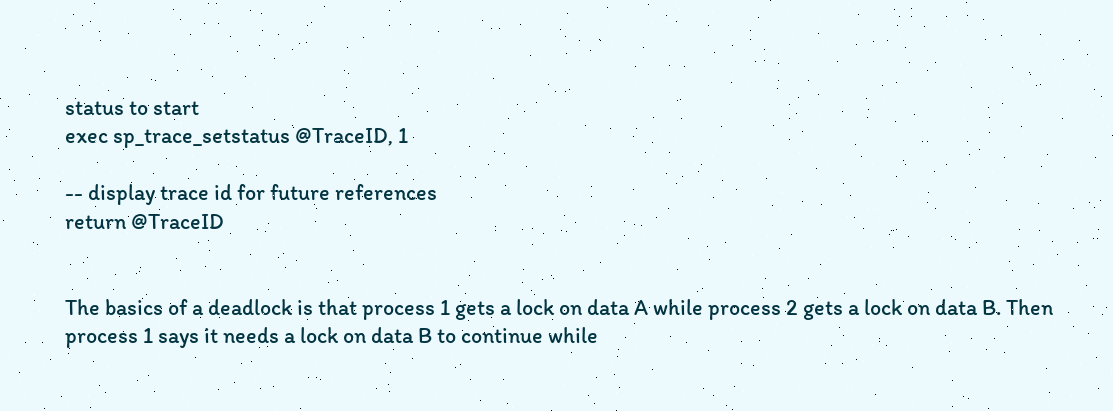status to start
exec sp_trace_setstatus @TraceID, 1

-- display trace id for future references
return @TraceID


The basics of a deadlock is that process 1 gets a lock on data A while process 2 gets a lock on data B. Then process 1 says it needs a lock on data B to continue while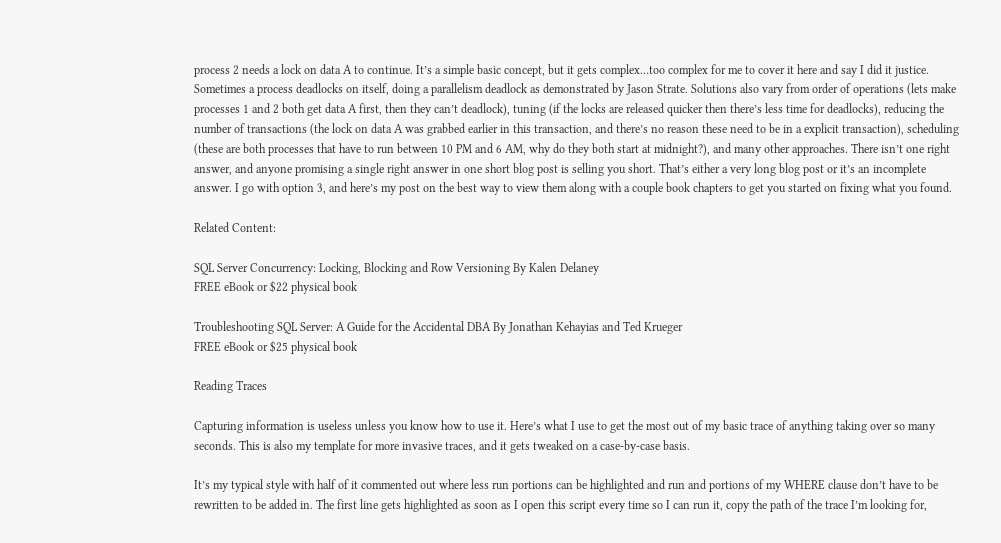process 2 needs a lock on data A to continue. It’s a simple basic concept, but it gets complex…too complex for me to cover it here and say I did it justice. Sometimes a process deadlocks on itself, doing a parallelism deadlock as demonstrated by Jason Strate. Solutions also vary from order of operations (lets make processes 1 and 2 both get data A first, then they can’t deadlock), tuning (if the locks are released quicker then there’s less time for deadlocks), reducing the number of transactions (the lock on data A was grabbed earlier in this transaction, and there’s no reason these need to be in a explicit transaction), scheduling (these are both processes that have to run between 10 PM and 6 AM, why do they both start at midnight?), and many other approaches. There isn’t one right answer, and anyone promising a single right answer in one short blog post is selling you short. That’s either a very long blog post or it’s an incomplete answer. I go with option 3, and here’s my post on the best way to view them along with a couple book chapters to get you started on fixing what you found.

Related Content:

SQL Server Concurrency: Locking, Blocking and Row Versioning By Kalen Delaney
FREE eBook or $22 physical book

Troubleshooting SQL Server: A Guide for the Accidental DBA By Jonathan Kehayias and Ted Krueger
FREE eBook or $25 physical book

Reading Traces

Capturing information is useless unless you know how to use it. Here’s what I use to get the most out of my basic trace of anything taking over so many seconds. This is also my template for more invasive traces, and it gets tweaked on a case-by-case basis.

It’s my typical style with half of it commented out where less run portions can be highlighted and run and portions of my WHERE clause don’t have to be rewritten to be added in. The first line gets highlighted as soon as I open this script every time so I can run it, copy the path of the trace I’m looking for,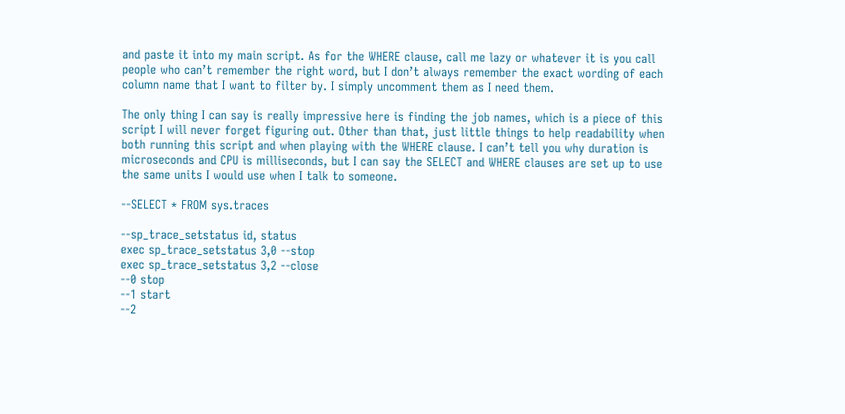and paste it into my main script. As for the WHERE clause, call me lazy or whatever it is you call people who can’t remember the right word, but I don’t always remember the exact wording of each column name that I want to filter by. I simply uncomment them as I need them.

The only thing I can say is really impressive here is finding the job names, which is a piece of this script I will never forget figuring out. Other than that, just little things to help readability when both running this script and when playing with the WHERE clause. I can’t tell you why duration is microseconds and CPU is milliseconds, but I can say the SELECT and WHERE clauses are set up to use the same units I would use when I talk to someone.

--SELECT * FROM sys.traces

--sp_trace_setstatus id, status
exec sp_trace_setstatus 3,0 --stop
exec sp_trace_setstatus 3,2 --close
--0 stop
--1 start
--2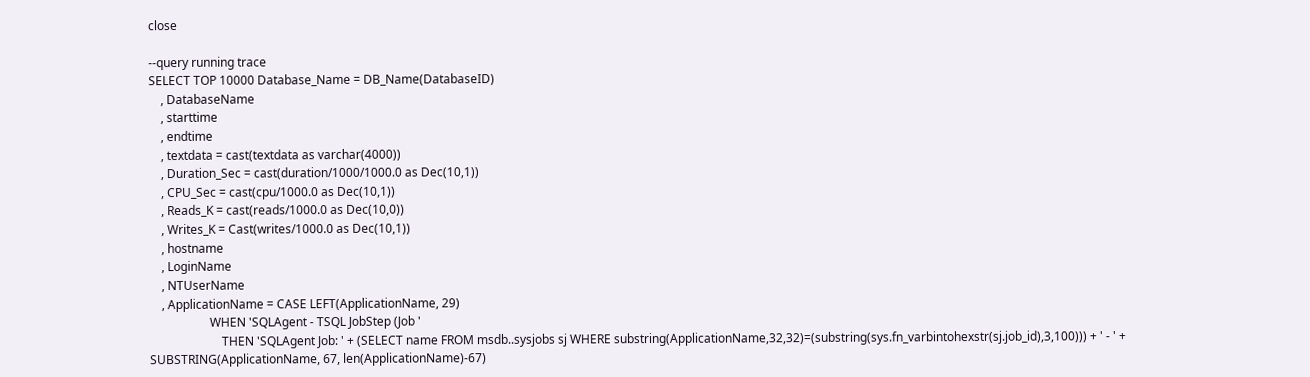close

--query running trace
SELECT TOP 10000 Database_Name = DB_Name(DatabaseID)
    , DatabaseName
    , starttime
    , endtime
    , textdata = cast(textdata as varchar(4000))
    , Duration_Sec = cast(duration/1000/1000.0 as Dec(10,1))
    , CPU_Sec = cast(cpu/1000.0 as Dec(10,1))
    , Reads_K = cast(reads/1000.0 as Dec(10,0))
    , Writes_K = Cast(writes/1000.0 as Dec(10,1))
    , hostname
    , LoginName
    , NTUserName
    , ApplicationName = CASE LEFT(ApplicationName, 29)
                    WHEN 'SQLAgent - TSQL JobStep (Job '
                        THEN 'SQLAgent Job: ' + (SELECT name FROM msdb..sysjobs sj WHERE substring(ApplicationName,32,32)=(substring(sys.fn_varbintohexstr(sj.job_id),3,100))) + ' - ' + SUBSTRING(ApplicationName, 67, len(ApplicationName)-67)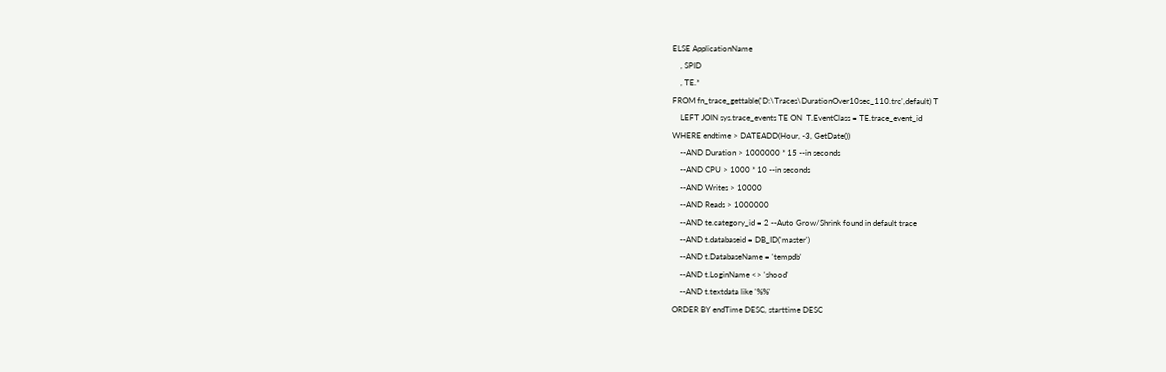ELSE ApplicationName
    , SPID
    , TE.*
FROM fn_trace_gettable('D:\Traces\DurationOver10sec_110.trc',default) T
    LEFT JOIN sys.trace_events TE ON  T.EventClass = TE.trace_event_id
WHERE endtime > DATEADD(Hour, -3, GetDate())
    --AND Duration > 1000000 * 15 --in seconds
    --AND CPU > 1000 * 10 --in seconds
    --AND Writes > 10000
    --AND Reads > 1000000
    --AND te.category_id = 2 --Auto Grow/Shrink found in default trace
    --AND t.databaseid = DB_ID('master')
    --AND t.DatabaseName = 'tempdb'
    --AND t.LoginName <> 'shood'
    --AND t.textdata like '%%'
ORDER BY endTime DESC, starttime DESC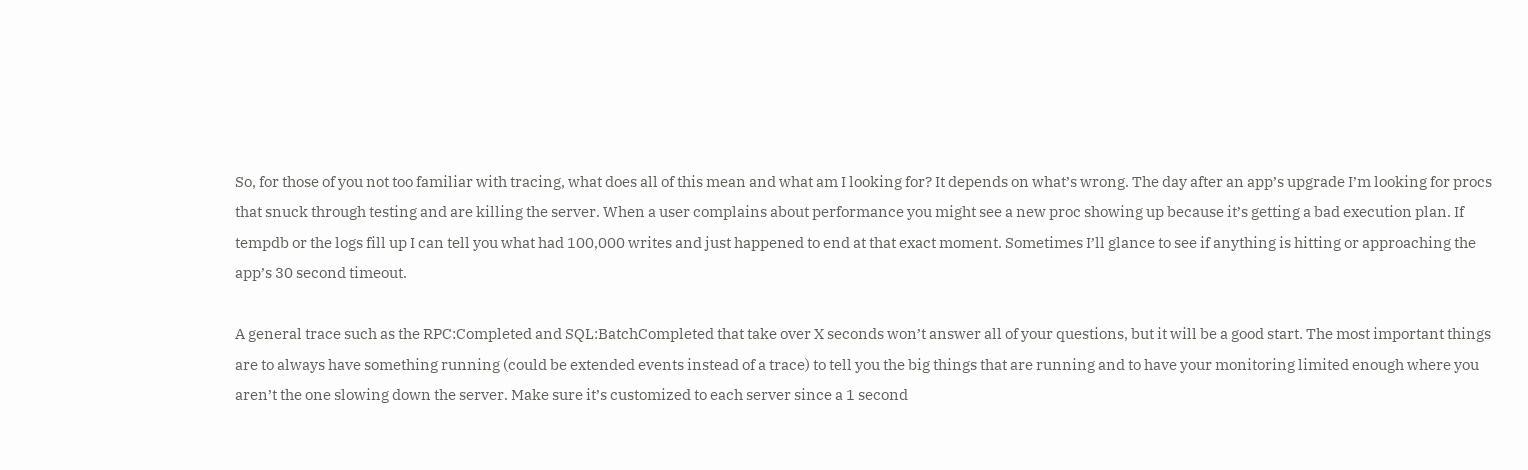So, for those of you not too familiar with tracing, what does all of this mean and what am I looking for? It depends on what’s wrong. The day after an app’s upgrade I’m looking for procs that snuck through testing and are killing the server. When a user complains about performance you might see a new proc showing up because it’s getting a bad execution plan. If tempdb or the logs fill up I can tell you what had 100,000 writes and just happened to end at that exact moment. Sometimes I’ll glance to see if anything is hitting or approaching the app’s 30 second timeout.

A general trace such as the RPC:Completed and SQL:BatchCompleted that take over X seconds won’t answer all of your questions, but it will be a good start. The most important things are to always have something running (could be extended events instead of a trace) to tell you the big things that are running and to have your monitoring limited enough where you aren’t the one slowing down the server. Make sure it’s customized to each server since a 1 second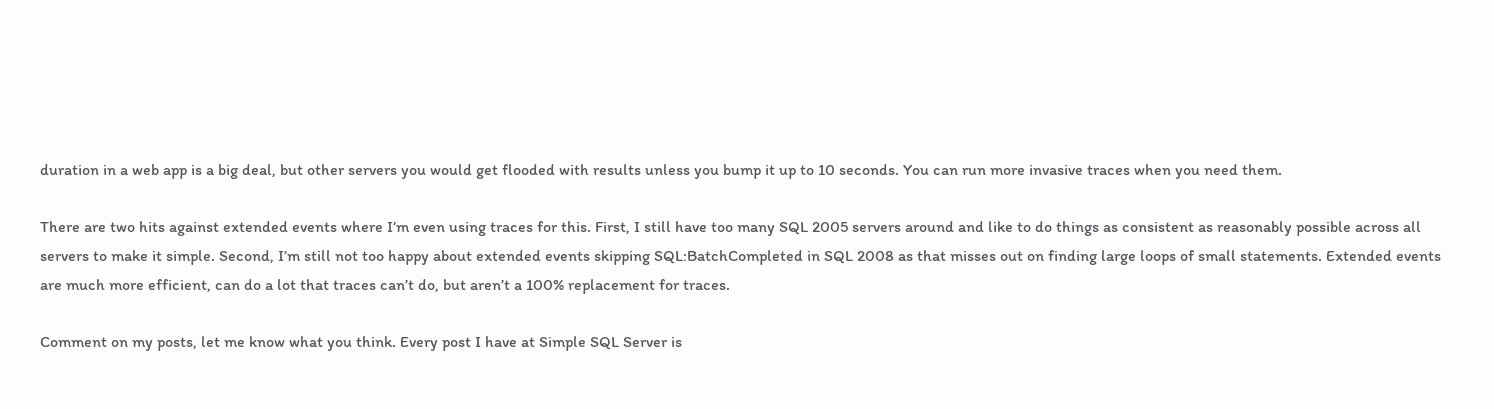duration in a web app is a big deal, but other servers you would get flooded with results unless you bump it up to 10 seconds. You can run more invasive traces when you need them.

There are two hits against extended events where I’m even using traces for this. First, I still have too many SQL 2005 servers around and like to do things as consistent as reasonably possible across all servers to make it simple. Second, I’m still not too happy about extended events skipping SQL:BatchCompleted in SQL 2008 as that misses out on finding large loops of small statements. Extended events are much more efficient, can do a lot that traces can’t do, but aren’t a 100% replacement for traces.

Comment on my posts, let me know what you think. Every post I have at Simple SQL Server is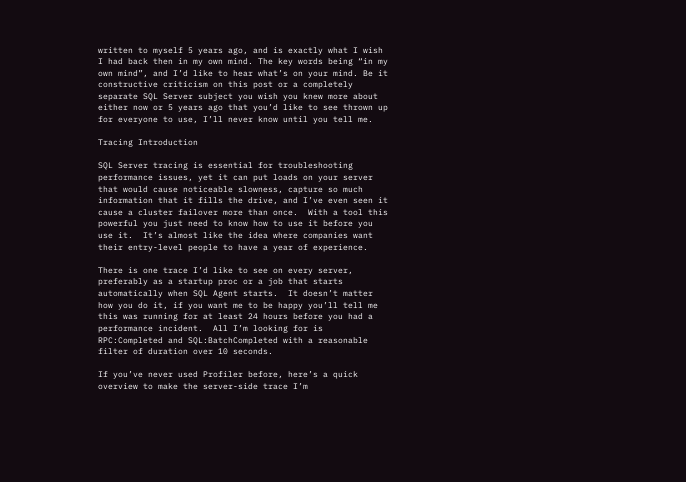written to myself 5 years ago, and is exactly what I wish I had back then in my own mind. The key words being “in my own mind”, and I’d like to hear what’s on your mind. Be it constructive criticism on this post or a completely separate SQL Server subject you wish you knew more about either now or 5 years ago that you’d like to see thrown up for everyone to use, I’ll never know until you tell me.

Tracing Introduction

SQL Server tracing is essential for troubleshooting performance issues, yet it can put loads on your server that would cause noticeable slowness, capture so much information that it fills the drive, and I’ve even seen it cause a cluster failover more than once.  With a tool this powerful you just need to know how to use it before you use it.  It’s almost like the idea where companies want their entry-level people to have a year of experience.

There is one trace I’d like to see on every server, preferably as a startup proc or a job that starts automatically when SQL Agent starts.  It doesn’t matter how you do it, if you want me to be happy you’ll tell me this was running for at least 24 hours before you had a performance incident.  All I’m looking for is RPC:Completed and SQL:BatchCompleted with a reasonable filter of duration over 10 seconds.

If you’ve never used Profiler before, here’s a quick overview to make the server-side trace I’m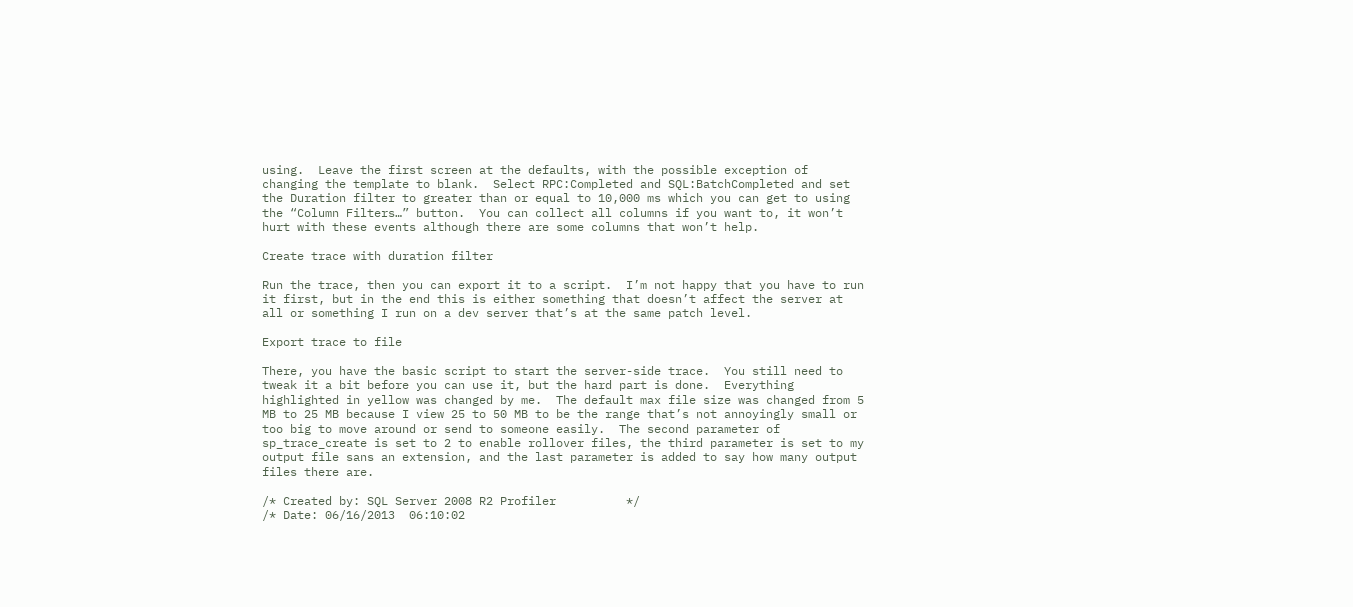using.  Leave the first screen at the defaults, with the possible exception of changing the template to blank.  Select RPC:Completed and SQL:BatchCompleted and set the Duration filter to greater than or equal to 10,000 ms which you can get to using the “Column Filters…” button.  You can collect all columns if you want to, it won’t hurt with these events although there are some columns that won’t help.

Create trace with duration filter

Run the trace, then you can export it to a script.  I’m not happy that you have to run it first, but in the end this is either something that doesn’t affect the server at all or something I run on a dev server that’s at the same patch level.

Export trace to file

There, you have the basic script to start the server-side trace.  You still need to tweak it a bit before you can use it, but the hard part is done.  Everything highlighted in yellow was changed by me.  The default max file size was changed from 5 MB to 25 MB because I view 25 to 50 MB to be the range that’s not annoyingly small or too big to move around or send to someone easily.  The second parameter of sp_trace_create is set to 2 to enable rollover files, the third parameter is set to my output file sans an extension, and the last parameter is added to say how many output files there are.

/* Created by: SQL Server 2008 R2 Profiler          */
/* Date: 06/16/2013  06:10:02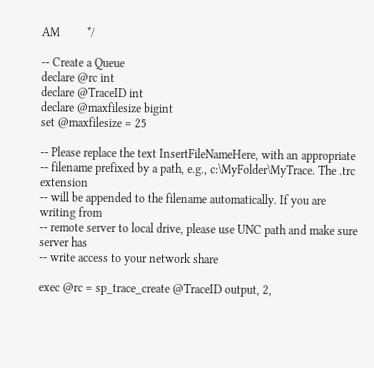AM         */

-- Create a Queue
declare @rc int
declare @TraceID int
declare @maxfilesize bigint
set @maxfilesize = 25

-- Please replace the text InsertFileNameHere, with an appropriate
-- filename prefixed by a path, e.g., c:\MyFolder\MyTrace. The .trc extension
-- will be appended to the filename automatically. If you are writing from
-- remote server to local drive, please use UNC path and make sure server has
-- write access to your network share

exec @rc = sp_trace_create @TraceID output, 2,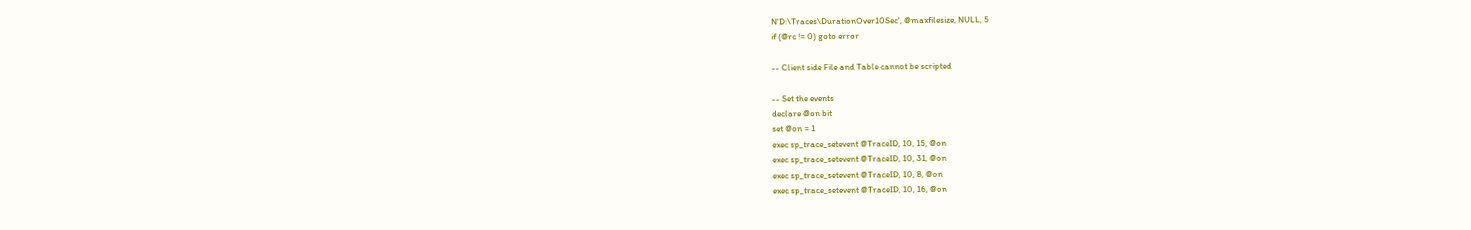N'D:\Traces\DurationOver10Sec', @maxfilesize, NULL, 5
if (@rc != 0) goto error

-- Client side File and Table cannot be scripted

-- Set the events
declare @on bit
set @on = 1
exec sp_trace_setevent @TraceID, 10, 15, @on
exec sp_trace_setevent @TraceID, 10, 31, @on
exec sp_trace_setevent @TraceID, 10, 8, @on
exec sp_trace_setevent @TraceID, 10, 16, @on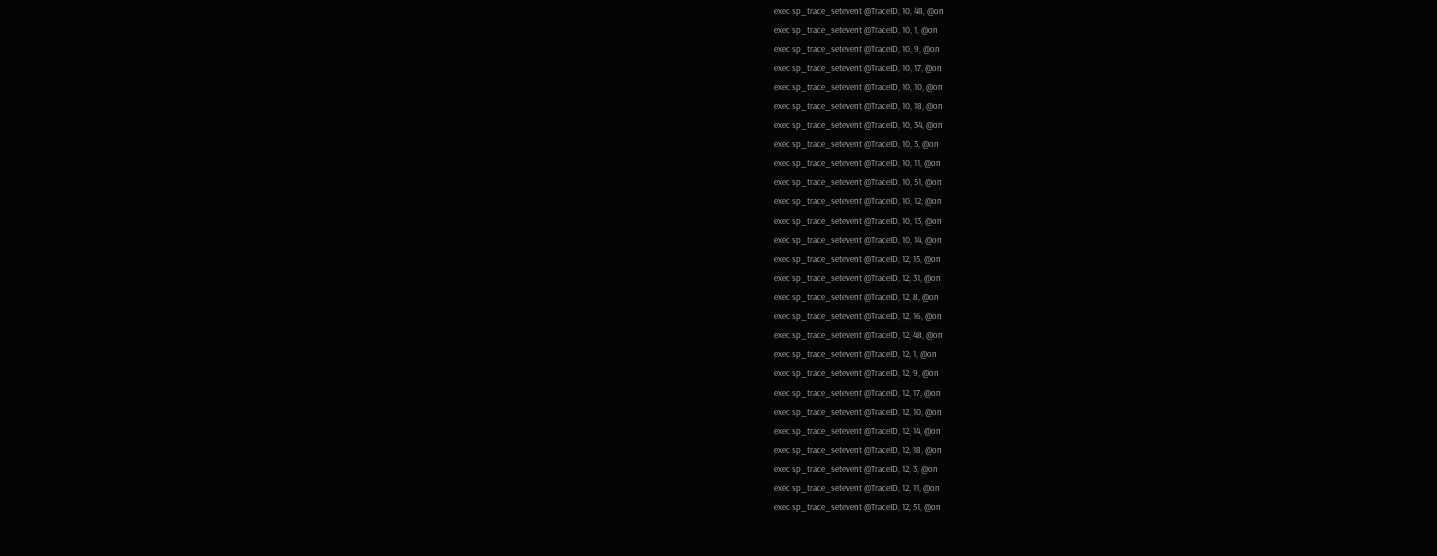exec sp_trace_setevent @TraceID, 10, 48, @on
exec sp_trace_setevent @TraceID, 10, 1, @on
exec sp_trace_setevent @TraceID, 10, 9, @on
exec sp_trace_setevent @TraceID, 10, 17, @on
exec sp_trace_setevent @TraceID, 10, 10, @on
exec sp_trace_setevent @TraceID, 10, 18, @on
exec sp_trace_setevent @TraceID, 10, 34, @on
exec sp_trace_setevent @TraceID, 10, 3, @on
exec sp_trace_setevent @TraceID, 10, 11, @on
exec sp_trace_setevent @TraceID, 10, 51, @on
exec sp_trace_setevent @TraceID, 10, 12, @on
exec sp_trace_setevent @TraceID, 10, 13, @on
exec sp_trace_setevent @TraceID, 10, 14, @on
exec sp_trace_setevent @TraceID, 12, 15, @on
exec sp_trace_setevent @TraceID, 12, 31, @on
exec sp_trace_setevent @TraceID, 12, 8, @on
exec sp_trace_setevent @TraceID, 12, 16, @on
exec sp_trace_setevent @TraceID, 12, 48, @on
exec sp_trace_setevent @TraceID, 12, 1, @on
exec sp_trace_setevent @TraceID, 12, 9, @on
exec sp_trace_setevent @TraceID, 12, 17, @on
exec sp_trace_setevent @TraceID, 12, 10, @on
exec sp_trace_setevent @TraceID, 12, 14, @on
exec sp_trace_setevent @TraceID, 12, 18, @on
exec sp_trace_setevent @TraceID, 12, 3, @on
exec sp_trace_setevent @TraceID, 12, 11, @on
exec sp_trace_setevent @TraceID, 12, 51, @on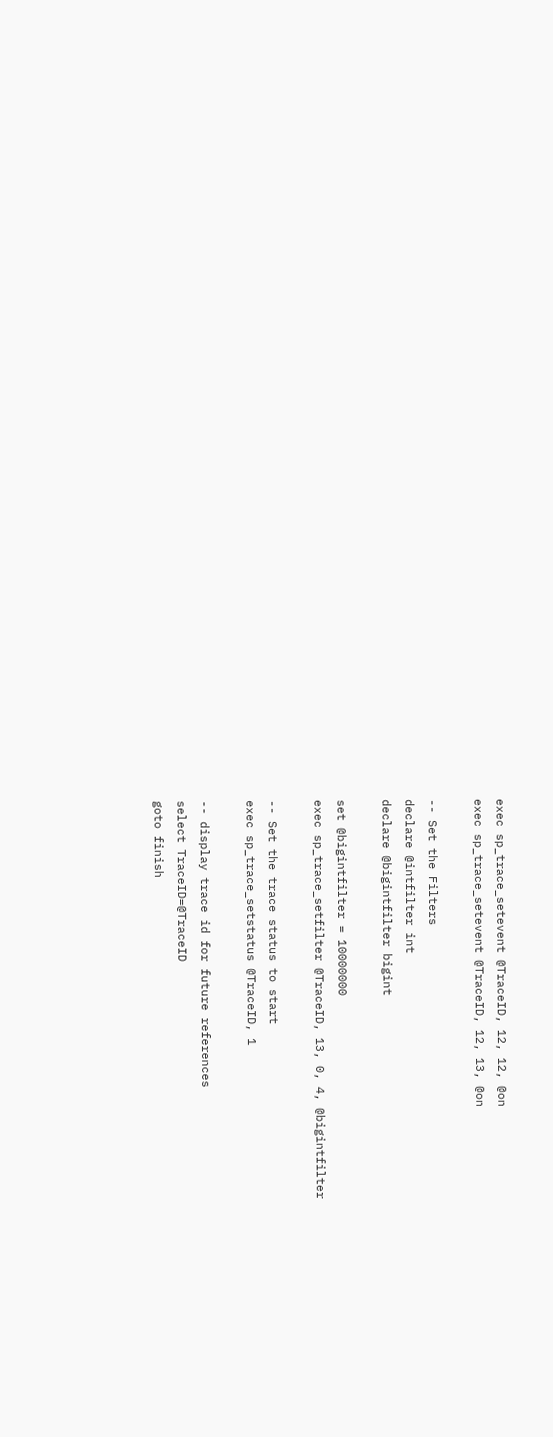exec sp_trace_setevent @TraceID, 12, 12, @on
exec sp_trace_setevent @TraceID, 12, 13, @on

-- Set the Filters
declare @intfilter int
declare @bigintfilter bigint

set @bigintfilter = 10000000
exec sp_trace_setfilter @TraceID, 13, 0, 4, @bigintfilter

-- Set the trace status to start
exec sp_trace_setstatus @TraceID, 1

-- display trace id for future references
select TraceID=@TraceID
goto finish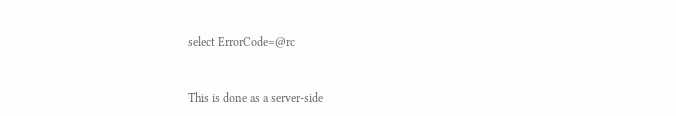select ErrorCode=@rc


This is done as a server-side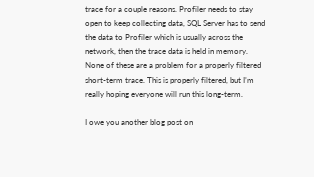trace for a couple reasons. Profiler needs to stay open to keep collecting data, SQL Server has to send the data to Profiler which is usually across the network, then the trace data is held in memory. None of these are a problem for a properly filtered short-term trace. This is properly filtered, but I’m really hoping everyone will run this long-term.

I owe you another blog post on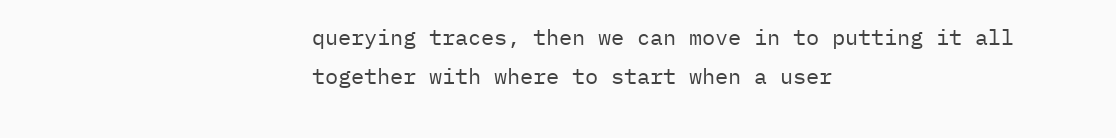querying traces, then we can move in to putting it all together with where to start when a user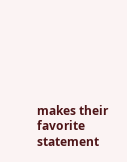makes their favorite statement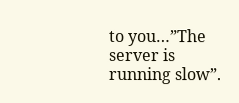to you…”The server is running slow”.